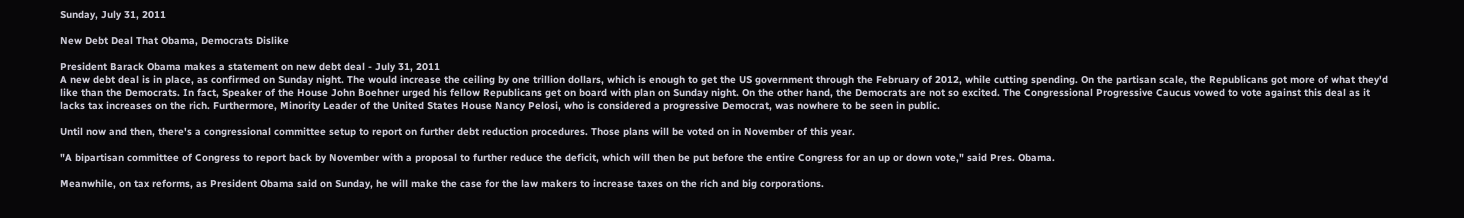Sunday, July 31, 2011

New Debt Deal That Obama, Democrats Dislike

President Barack Obama makes a statement on new debt deal - July 31, 2011
A new debt deal is in place, as confirmed on Sunday night. The would increase the ceiling by one trillion dollars, which is enough to get the US government through the February of 2012, while cutting spending. On the partisan scale, the Republicans got more of what they'd like than the Democrats. In fact, Speaker of the House John Boehner urged his fellow Republicans get on board with plan on Sunday night. On the other hand, the Democrats are not so excited. The Congressional Progressive Caucus vowed to vote against this deal as it lacks tax increases on the rich. Furthermore, Minority Leader of the United States House Nancy Pelosi, who is considered a progressive Democrat, was nowhere to be seen in public.

Until now and then, there's a congressional committee setup to report on further debt reduction procedures. Those plans will be voted on in November of this year.

"A bipartisan committee of Congress to report back by November with a proposal to further reduce the deficit, which will then be put before the entire Congress for an up or down vote," said Pres. Obama.

Meanwhile, on tax reforms, as President Obama said on Sunday, he will make the case for the law makers to increase taxes on the rich and big corporations.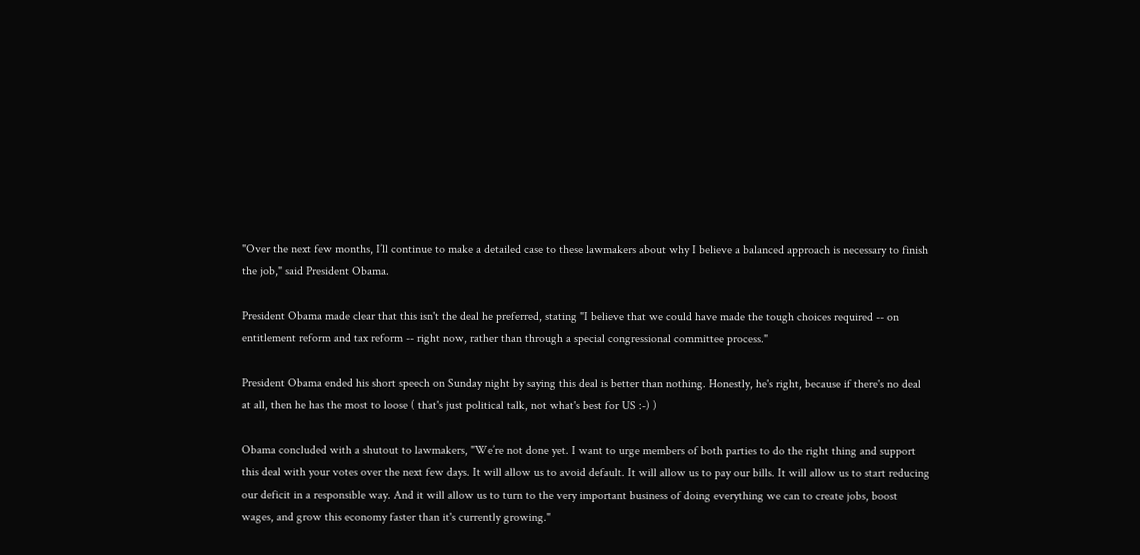"Over the next few months, I’ll continue to make a detailed case to these lawmakers about why I believe a balanced approach is necessary to finish the job," said President Obama.

President Obama made clear that this isn't the deal he preferred, stating "I believe that we could have made the tough choices required -- on entitlement reform and tax reform -- right now, rather than through a special congressional committee process."

President Obama ended his short speech on Sunday night by saying this deal is better than nothing. Honestly, he's right, because if there's no deal at all, then he has the most to loose ( that's just political talk, not what's best for US :-) )

Obama concluded with a shutout to lawmakers, "We’re not done yet. I want to urge members of both parties to do the right thing and support this deal with your votes over the next few days. It will allow us to avoid default. It will allow us to pay our bills. It will allow us to start reducing our deficit in a responsible way. And it will allow us to turn to the very important business of doing everything we can to create jobs, boost wages, and grow this economy faster than it's currently growing."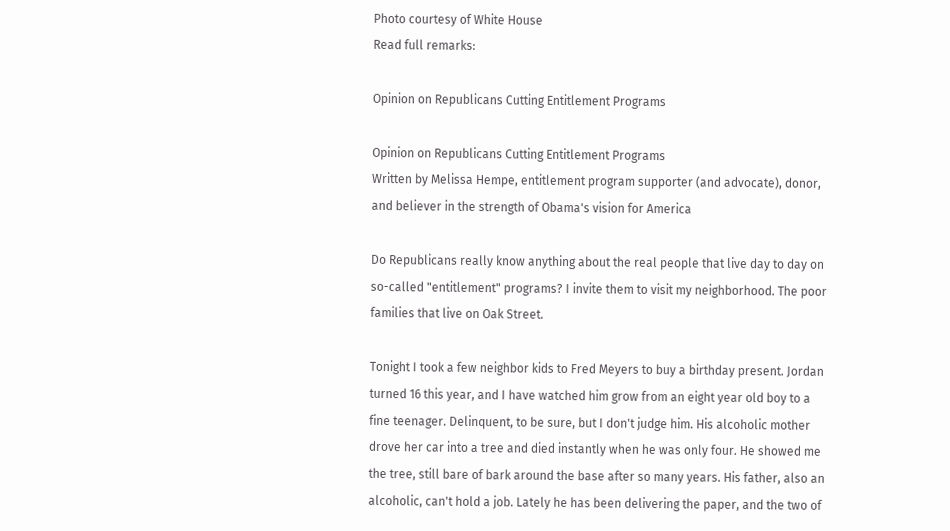Photo courtesy of White House
Read full remarks:

Opinion on Republicans Cutting Entitlement Programs

Opinion on Republicans Cutting Entitlement Programs
Written by Melissa Hempe, entitlement program supporter (and advocate), donor, and believer in the strength of Obama's vision for America

Do Republicans really know anything about the real people that live day to day on so-called "entitlement" programs? I invite them to visit my neighborhood. The poor families that live on Oak Street.

Tonight I took a few neighbor kids to Fred Meyers to buy a birthday present. Jordan turned 16 this year, and I have watched him grow from an eight year old boy to a fine teenager. Delinquent, to be sure, but I don't judge him. His alcoholic mother drove her car into a tree and died instantly when he was only four. He showed me the tree, still bare of bark around the base after so many years. His father, also an alcoholic, can't hold a job. Lately he has been delivering the paper, and the two of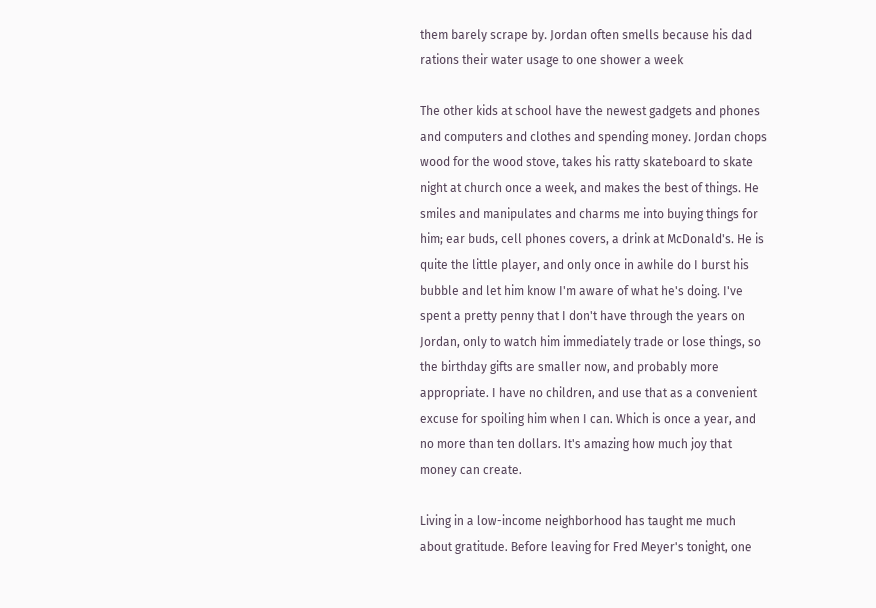them barely scrape by. Jordan often smells because his dad rations their water usage to one shower a week

The other kids at school have the newest gadgets and phones and computers and clothes and spending money. Jordan chops wood for the wood stove, takes his ratty skateboard to skate night at church once a week, and makes the best of things. He smiles and manipulates and charms me into buying things for him; ear buds, cell phones covers, a drink at McDonald's. He is quite the little player, and only once in awhile do I burst his bubble and let him know I'm aware of what he's doing. I've spent a pretty penny that I don't have through the years on Jordan, only to watch him immediately trade or lose things, so the birthday gifts are smaller now, and probably more appropriate. I have no children, and use that as a convenient excuse for spoiling him when I can. Which is once a year, and no more than ten dollars. It's amazing how much joy that money can create.

Living in a low-income neighborhood has taught me much about gratitude. Before leaving for Fred Meyer's tonight, one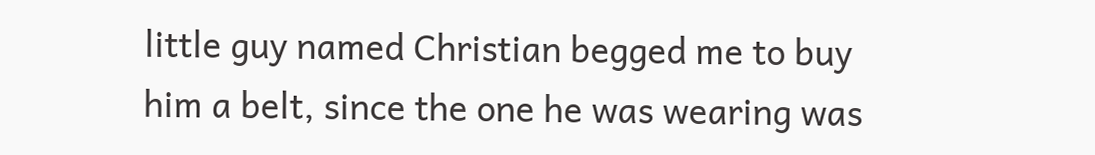little guy named Christian begged me to buy him a belt, since the one he was wearing was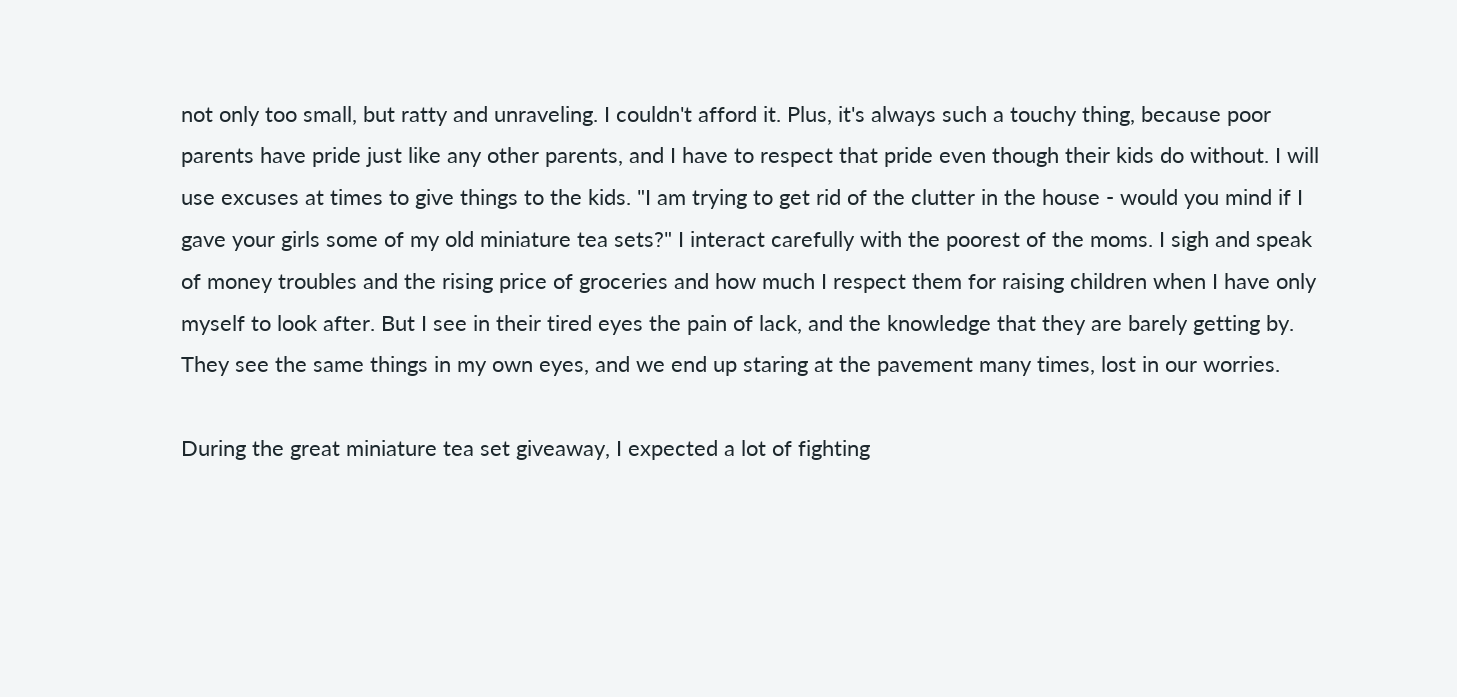not only too small, but ratty and unraveling. I couldn't afford it. Plus, it's always such a touchy thing, because poor parents have pride just like any other parents, and I have to respect that pride even though their kids do without. I will use excuses at times to give things to the kids. "I am trying to get rid of the clutter in the house - would you mind if I gave your girls some of my old miniature tea sets?" I interact carefully with the poorest of the moms. I sigh and speak of money troubles and the rising price of groceries and how much I respect them for raising children when I have only myself to look after. But I see in their tired eyes the pain of lack, and the knowledge that they are barely getting by. They see the same things in my own eyes, and we end up staring at the pavement many times, lost in our worries.

During the great miniature tea set giveaway, I expected a lot of fighting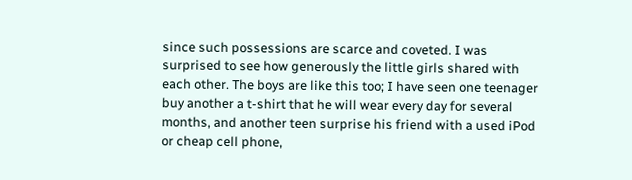since such possessions are scarce and coveted. I was surprised to see how generously the little girls shared with each other. The boys are like this too; I have seen one teenager buy another a t-shirt that he will wear every day for several months, and another teen surprise his friend with a used iPod or cheap cell phone,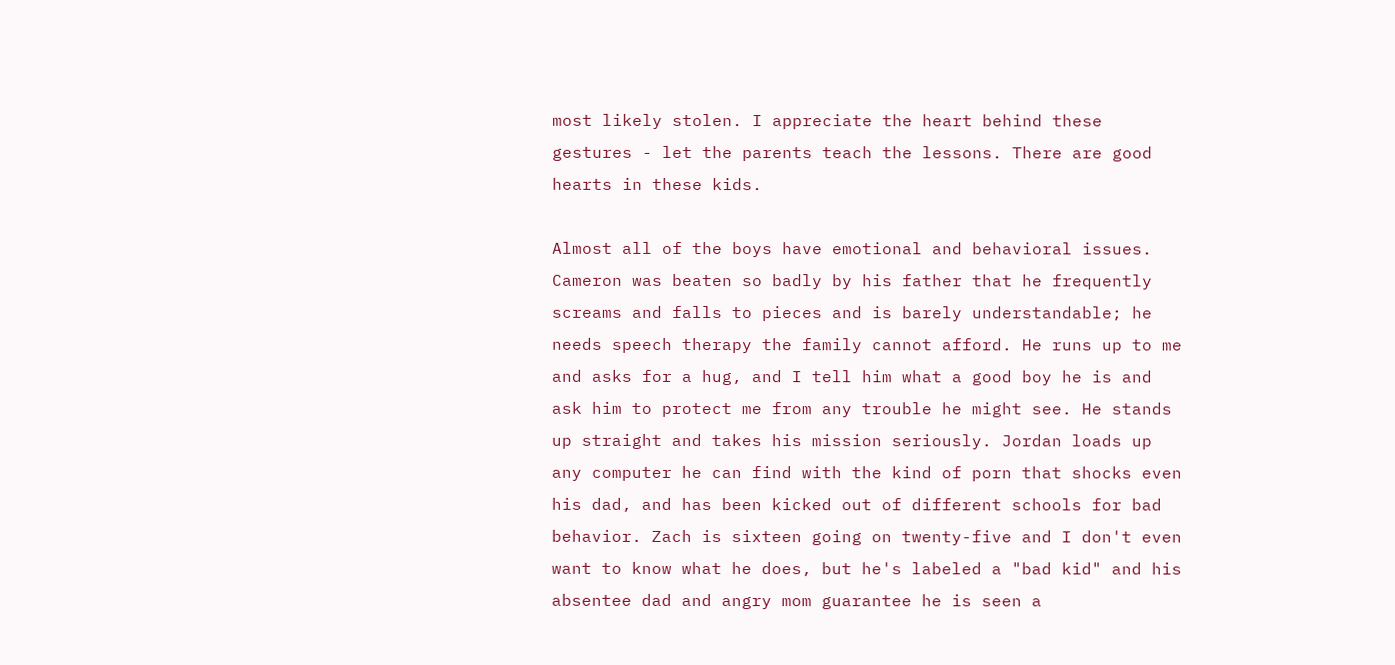most likely stolen. I appreciate the heart behind these gestures - let the parents teach the lessons. There are good hearts in these kids.

Almost all of the boys have emotional and behavioral issues. Cameron was beaten so badly by his father that he frequently screams and falls to pieces and is barely understandable; he needs speech therapy the family cannot afford. He runs up to me and asks for a hug, and I tell him what a good boy he is and ask him to protect me from any trouble he might see. He stands up straight and takes his mission seriously. Jordan loads up any computer he can find with the kind of porn that shocks even his dad, and has been kicked out of different schools for bad behavior. Zach is sixteen going on twenty-five and I don't even want to know what he does, but he's labeled a "bad kid" and his absentee dad and angry mom guarantee he is seen a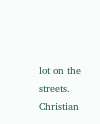lot on the streets. Christian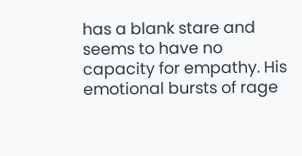has a blank stare and seems to have no capacity for empathy. His emotional bursts of rage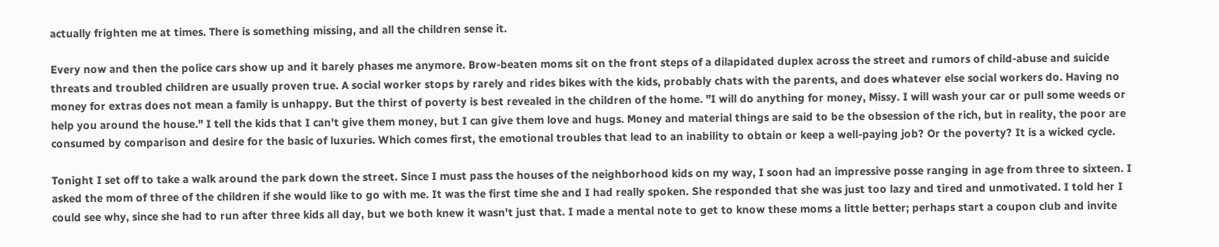actually frighten me at times. There is something missing, and all the children sense it.

Every now and then the police cars show up and it barely phases me anymore. Brow-beaten moms sit on the front steps of a dilapidated duplex across the street and rumors of child-abuse and suicide threats and troubled children are usually proven true. A social worker stops by rarely and rides bikes with the kids, probably chats with the parents, and does whatever else social workers do. Having no money for extras does not mean a family is unhappy. But the thirst of poverty is best revealed in the children of the home. "I will do anything for money, Missy. I will wash your car or pull some weeds or help you around the house." I tell the kids that I can't give them money, but I can give them love and hugs. Money and material things are said to be the obsession of the rich, but in reality, the poor are consumed by comparison and desire for the basic of luxuries. Which comes first, the emotional troubles that lead to an inability to obtain or keep a well-paying job? Or the poverty? It is a wicked cycle.

Tonight I set off to take a walk around the park down the street. Since I must pass the houses of the neighborhood kids on my way, I soon had an impressive posse ranging in age from three to sixteen. I asked the mom of three of the children if she would like to go with me. It was the first time she and I had really spoken. She responded that she was just too lazy and tired and unmotivated. I told her I could see why, since she had to run after three kids all day, but we both knew it wasn't just that. I made a mental note to get to know these moms a little better; perhaps start a coupon club and invite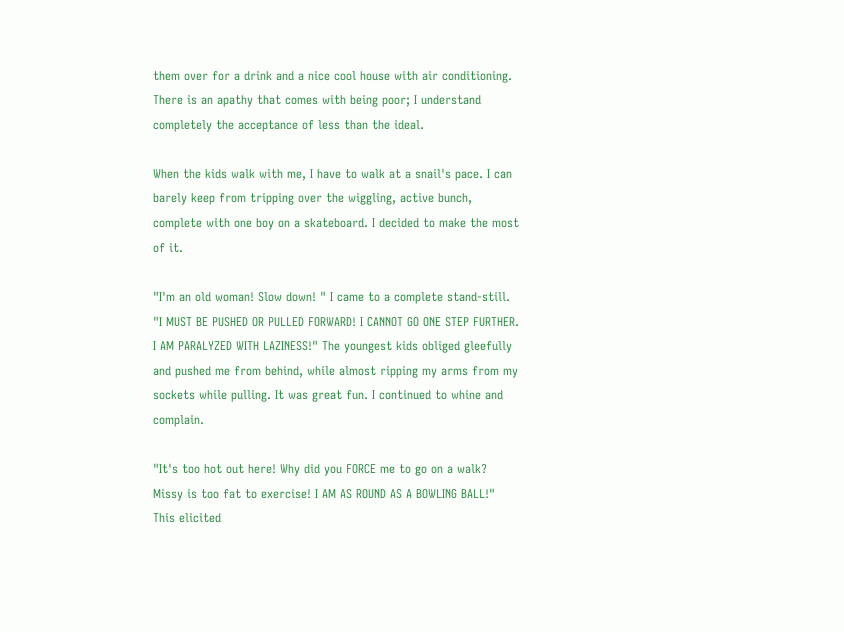them over for a drink and a nice cool house with air conditioning. There is an apathy that comes with being poor; I understand completely the acceptance of less than the ideal.

When the kids walk with me, I have to walk at a snail's pace. I can barely keep from tripping over the wiggling, active bunch, complete with one boy on a skateboard. I decided to make the most of it.

"I'm an old woman! Slow down! " I came to a complete stand-still. "I MUST BE PUSHED OR PULLED FORWARD! I CANNOT GO ONE STEP FURTHER. I AM PARALYZED WITH LAZINESS!" The youngest kids obliged gleefully and pushed me from behind, while almost ripping my arms from my sockets while pulling. It was great fun. I continued to whine and complain.

"It's too hot out here! Why did you FORCE me to go on a walk? Missy is too fat to exercise! I AM AS ROUND AS A BOWLING BALL!" This elicited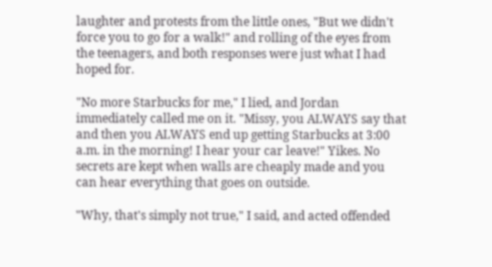laughter and protests from the little ones, "But we didn't force you to go for a walk!" and rolling of the eyes from the teenagers, and both responses were just what I had hoped for.

"No more Starbucks for me," I lied, and Jordan immediately called me on it. "Missy, you ALWAYS say that and then you ALWAYS end up getting Starbucks at 3:00 a.m. in the morning! I hear your car leave!" Yikes. No secrets are kept when walls are cheaply made and you can hear everything that goes on outside.

"Why, that's simply not true," I said, and acted offended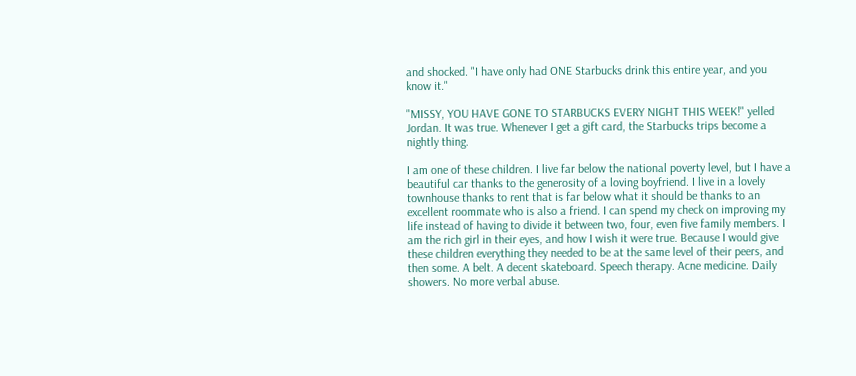and shocked. "I have only had ONE Starbucks drink this entire year, and you know it."

"MISSY, YOU HAVE GONE TO STARBUCKS EVERY NIGHT THIS WEEK!" yelled Jordan. It was true. Whenever I get a gift card, the Starbucks trips become a nightly thing.

I am one of these children. I live far below the national poverty level, but I have a beautiful car thanks to the generosity of a loving boyfriend. I live in a lovely townhouse thanks to rent that is far below what it should be thanks to an excellent roommate who is also a friend. I can spend my check on improving my life instead of having to divide it between two, four, even five family members. I am the rich girl in their eyes, and how I wish it were true. Because I would give these children everything they needed to be at the same level of their peers, and then some. A belt. A decent skateboard. Speech therapy. Acne medicine. Daily showers. No more verbal abuse.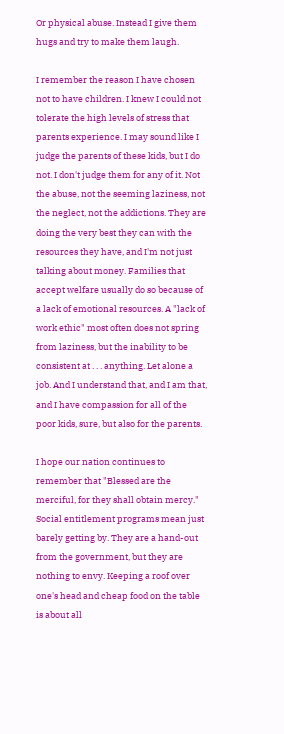Or physical abuse. Instead I give them hugs and try to make them laugh.

I remember the reason I have chosen not to have children. I knew I could not tolerate the high levels of stress that parents experience. I may sound like I judge the parents of these kids, but I do not. I don't judge them for any of it. Not the abuse, not the seeming laziness, not the neglect, not the addictions. They are doing the very best they can with the resources they have, and I'm not just talking about money. Families that accept welfare usually do so because of a lack of emotional resources. A "lack of work ethic" most often does not spring from laziness, but the inability to be consistent at . . . anything. Let alone a job. And I understand that, and I am that, and I have compassion for all of the poor kids, sure, but also for the parents.

I hope our nation continues to remember that "Blessed are the merciful, for they shall obtain mercy." Social entitlement programs mean just barely getting by. They are a hand-out from the government, but they are nothing to envy. Keeping a roof over one's head and cheap food on the table is about all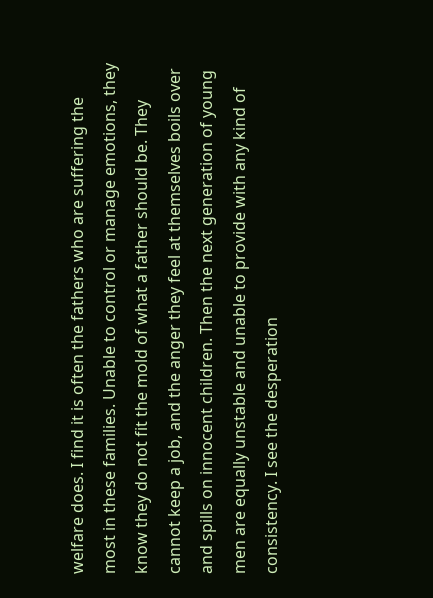welfare does. I find it is often the fathers who are suffering the most in these families. Unable to control or manage emotions, they know they do not fit the mold of what a father should be. They cannot keep a job, and the anger they feel at themselves boils over and spills on innocent children. Then the next generation of young men are equally unstable and unable to provide with any kind of consistency. I see the desperation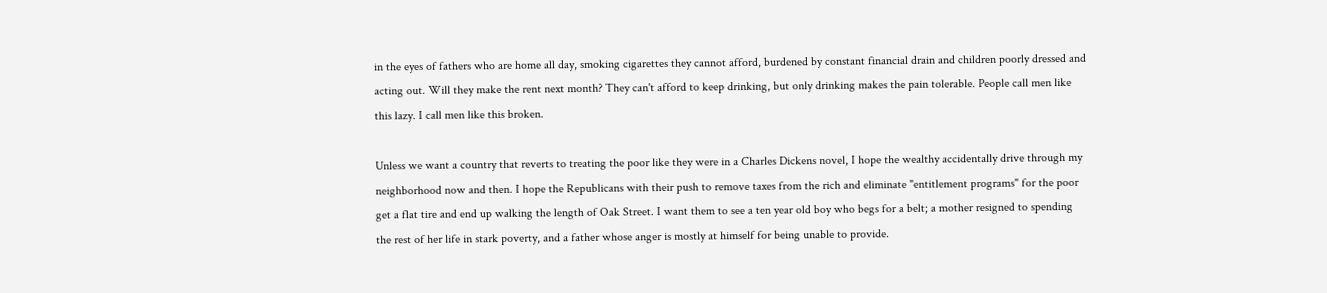in the eyes of fathers who are home all day, smoking cigarettes they cannot afford, burdened by constant financial drain and children poorly dressed and acting out. Will they make the rent next month? They can't afford to keep drinking, but only drinking makes the pain tolerable. People call men like this lazy. I call men like this broken.

Unless we want a country that reverts to treating the poor like they were in a Charles Dickens novel, I hope the wealthy accidentally drive through my neighborhood now and then. I hope the Republicans with their push to remove taxes from the rich and eliminate "entitlement programs" for the poor get a flat tire and end up walking the length of Oak Street. I want them to see a ten year old boy who begs for a belt; a mother resigned to spending the rest of her life in stark poverty, and a father whose anger is mostly at himself for being unable to provide.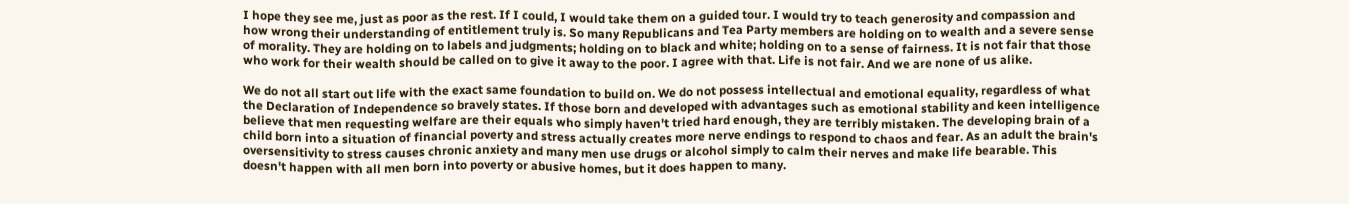I hope they see me, just as poor as the rest. If I could, I would take them on a guided tour. I would try to teach generosity and compassion and how wrong their understanding of entitlement truly is. So many Republicans and Tea Party members are holding on to wealth and a severe sense of morality. They are holding on to labels and judgments; holding on to black and white; holding on to a sense of fairness. It is not fair that those who work for their wealth should be called on to give it away to the poor. I agree with that. Life is not fair. And we are none of us alike.

We do not all start out life with the exact same foundation to build on. We do not possess intellectual and emotional equality, regardless of what the Declaration of Independence so bravely states. If those born and developed with advantages such as emotional stability and keen intelligence believe that men requesting welfare are their equals who simply haven't tried hard enough, they are terribly mistaken. The developing brain of a child born into a situation of financial poverty and stress actually creates more nerve endings to respond to chaos and fear. As an adult the brain's oversensitivity to stress causes chronic anxiety and many men use drugs or alcohol simply to calm their nerves and make life bearable. This doesn't happen with all men born into poverty or abusive homes, but it does happen to many.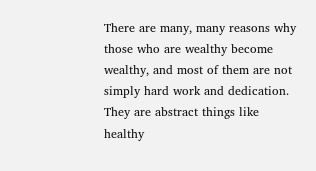There are many, many reasons why those who are wealthy become wealthy, and most of them are not simply hard work and dedication. They are abstract things like healthy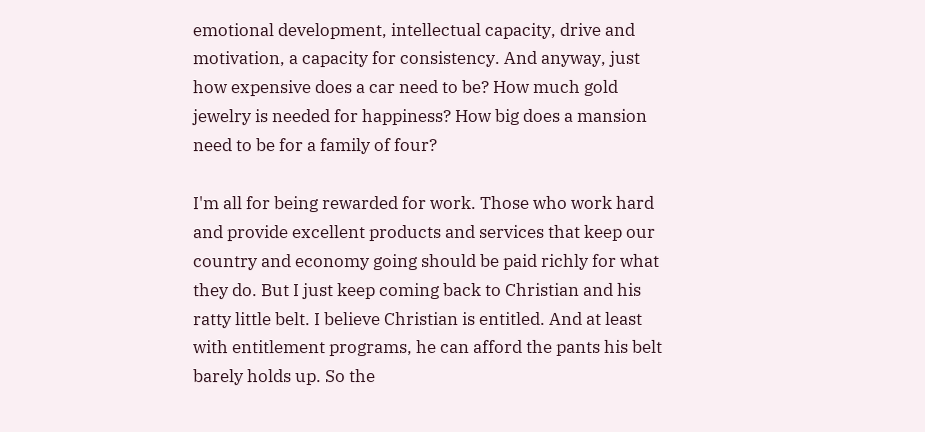emotional development, intellectual capacity, drive and motivation, a capacity for consistency. And anyway, just how expensive does a car need to be? How much gold jewelry is needed for happiness? How big does a mansion need to be for a family of four?

I'm all for being rewarded for work. Those who work hard and provide excellent products and services that keep our country and economy going should be paid richly for what they do. But I just keep coming back to Christian and his ratty little belt. I believe Christian is entitled. And at least with entitlement programs, he can afford the pants his belt barely holds up. So the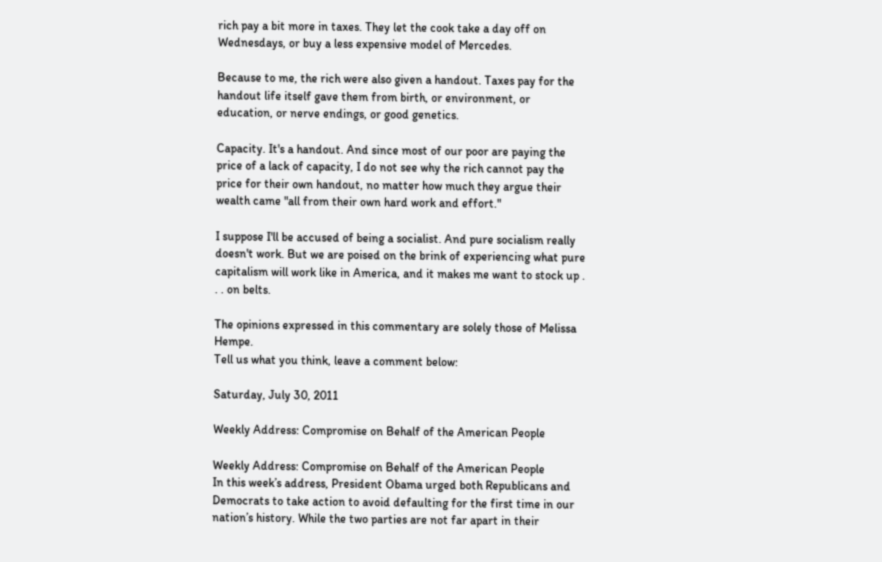rich pay a bit more in taxes. They let the cook take a day off on Wednesdays, or buy a less expensive model of Mercedes.

Because to me, the rich were also given a handout. Taxes pay for the handout life itself gave them from birth, or environment, or education, or nerve endings, or good genetics.

Capacity. It's a handout. And since most of our poor are paying the price of a lack of capacity, I do not see why the rich cannot pay the price for their own handout, no matter how much they argue their wealth came "all from their own hard work and effort."

I suppose I'll be accused of being a socialist. And pure socialism really doesn't work. But we are poised on the brink of experiencing what pure capitalism will work like in America, and it makes me want to stock up . . . on belts.

The opinions expressed in this commentary are solely those of Melissa Hempe.
Tell us what you think, leave a comment below:

Saturday, July 30, 2011

Weekly Address: Compromise on Behalf of the American People

Weekly Address: Compromise on Behalf of the American People
In this week’s address, President Obama urged both Republicans and Democrats to take action to avoid defaulting for the first time in our nation’s history. While the two parties are not far apart in their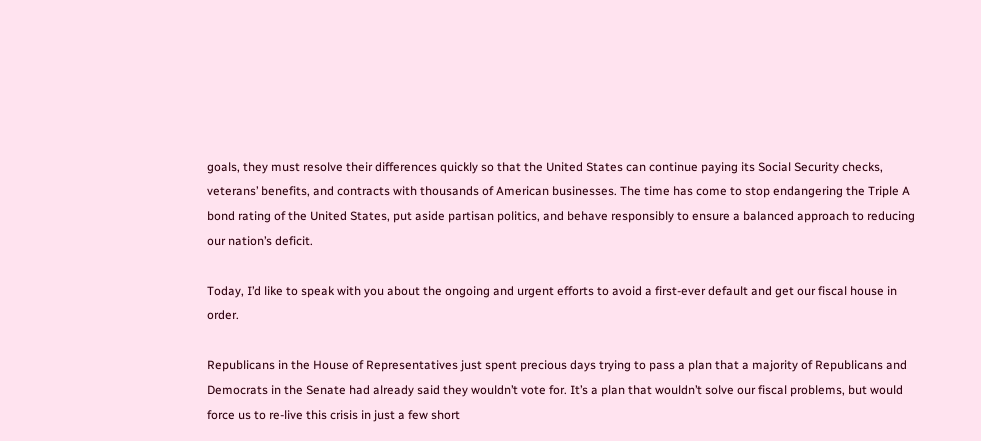goals, they must resolve their differences quickly so that the United States can continue paying its Social Security checks, veterans’ benefits, and contracts with thousands of American businesses. The time has come to stop endangering the Triple A bond rating of the United States, put aside partisan politics, and behave responsibly to ensure a balanced approach to reducing our nation’s deficit.

Today, I’d like to speak with you about the ongoing and urgent efforts to avoid a first-ever default and get our fiscal house in order.

Republicans in the House of Representatives just spent precious days trying to pass a plan that a majority of Republicans and Democrats in the Senate had already said they wouldn’t vote for. It’s a plan that wouldn’t solve our fiscal problems, but would force us to re-live this crisis in just a few short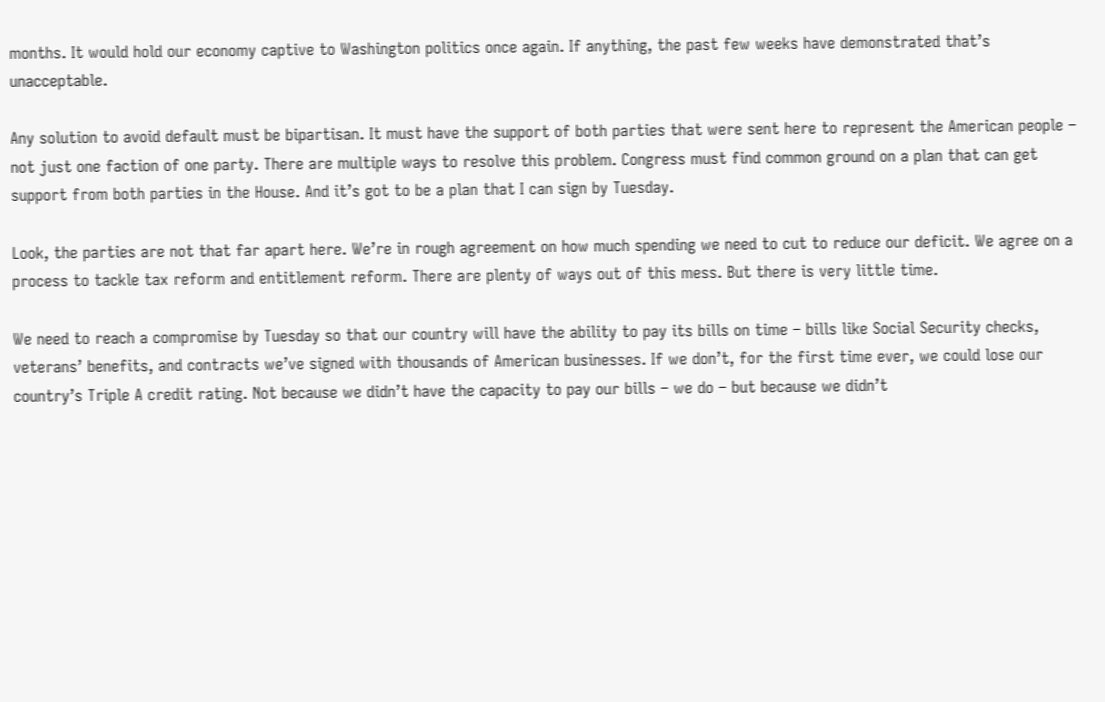months. It would hold our economy captive to Washington politics once again. If anything, the past few weeks have demonstrated that’s unacceptable.

Any solution to avoid default must be bipartisan. It must have the support of both parties that were sent here to represent the American people – not just one faction of one party. There are multiple ways to resolve this problem. Congress must find common ground on a plan that can get support from both parties in the House. And it’s got to be a plan that I can sign by Tuesday.

Look, the parties are not that far apart here. We’re in rough agreement on how much spending we need to cut to reduce our deficit. We agree on a process to tackle tax reform and entitlement reform. There are plenty of ways out of this mess. But there is very little time.

We need to reach a compromise by Tuesday so that our country will have the ability to pay its bills on time – bills like Social Security checks, veterans’ benefits, and contracts we’ve signed with thousands of American businesses. If we don’t, for the first time ever, we could lose our country’s Triple A credit rating. Not because we didn’t have the capacity to pay our bills – we do – but because we didn’t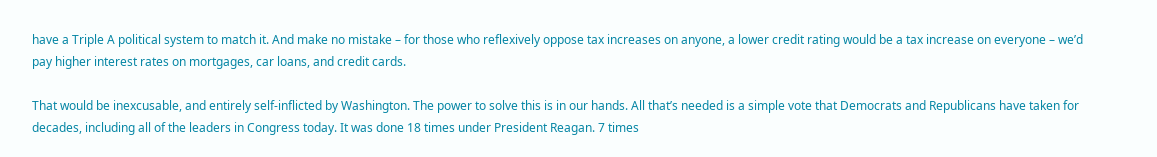have a Triple A political system to match it. And make no mistake – for those who reflexively oppose tax increases on anyone, a lower credit rating would be a tax increase on everyone – we’d pay higher interest rates on mortgages, car loans, and credit cards.

That would be inexcusable, and entirely self-inflicted by Washington. The power to solve this is in our hands. All that’s needed is a simple vote that Democrats and Republicans have taken for decades, including all of the leaders in Congress today. It was done 18 times under President Reagan. 7 times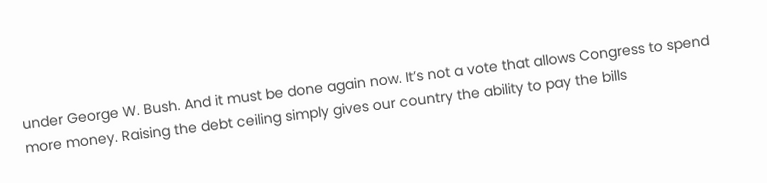under George W. Bush. And it must be done again now. It’s not a vote that allows Congress to spend more money. Raising the debt ceiling simply gives our country the ability to pay the bills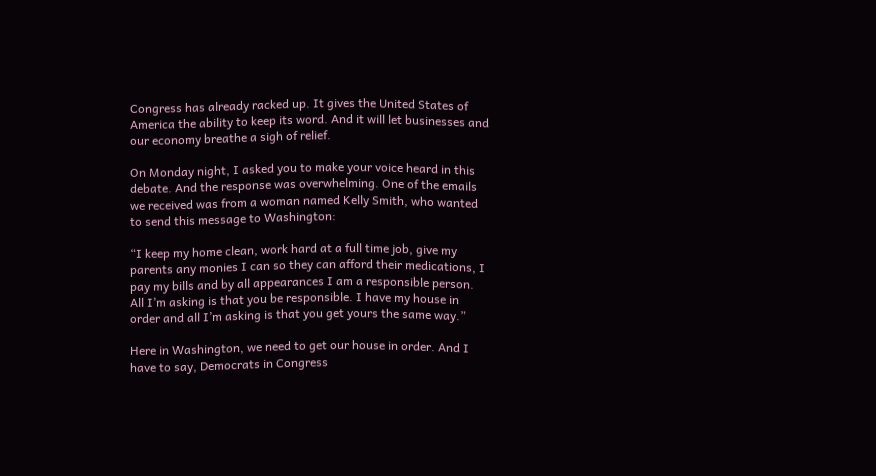Congress has already racked up. It gives the United States of America the ability to keep its word. And it will let businesses and our economy breathe a sigh of relief.

On Monday night, I asked you to make your voice heard in this debate. And the response was overwhelming. One of the emails we received was from a woman named Kelly Smith, who wanted to send this message to Washington:

“I keep my home clean, work hard at a full time job, give my parents any monies I can so they can afford their medications, I pay my bills and by all appearances I am a responsible person. All I’m asking is that you be responsible. I have my house in order and all I’m asking is that you get yours the same way.”

Here in Washington, we need to get our house in order. And I have to say, Democrats in Congress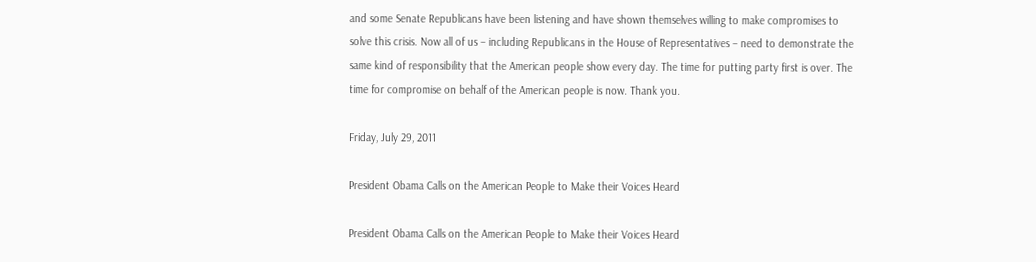and some Senate Republicans have been listening and have shown themselves willing to make compromises to solve this crisis. Now all of us – including Republicans in the House of Representatives – need to demonstrate the same kind of responsibility that the American people show every day. The time for putting party first is over. The time for compromise on behalf of the American people is now. Thank you.

Friday, July 29, 2011

President Obama Calls on the American People to Make their Voices Heard

President Obama Calls on the American People to Make their Voices Heard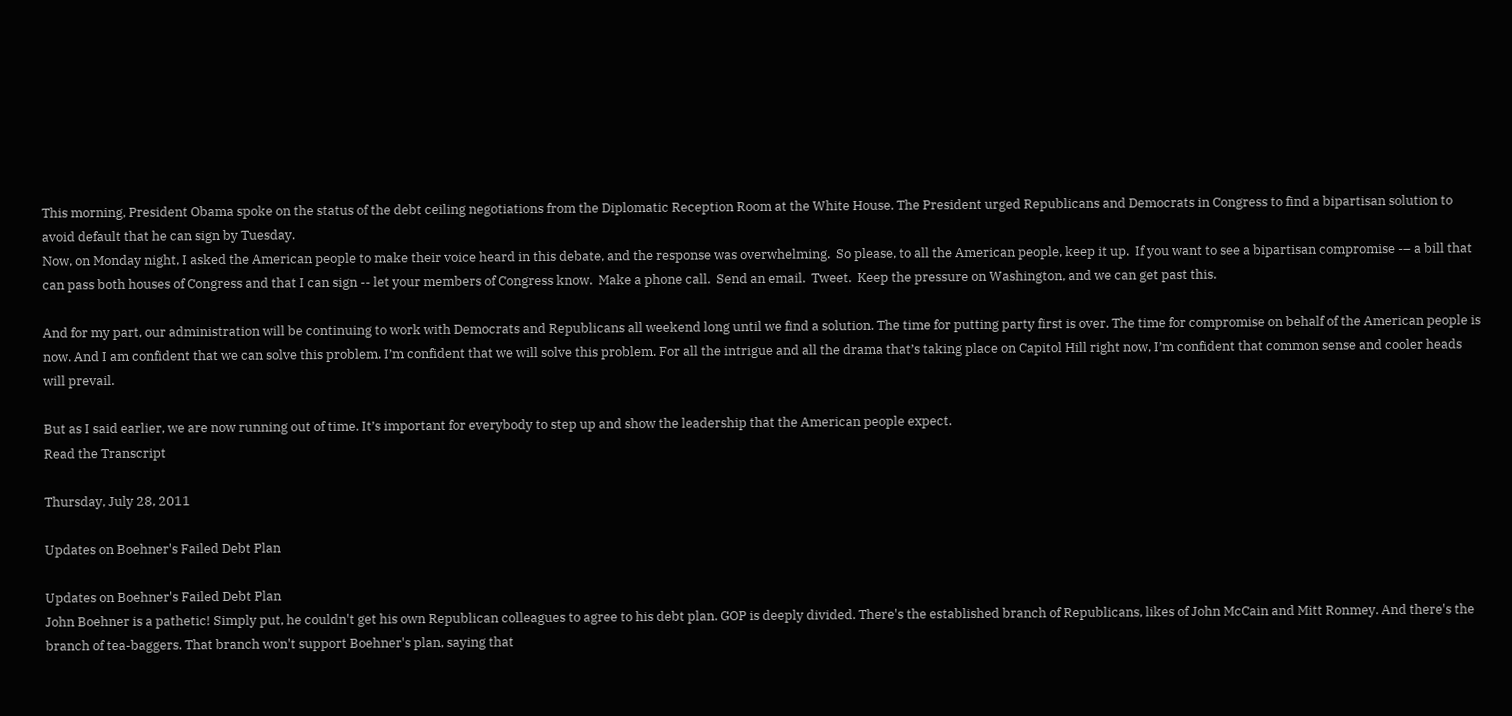This morning, President Obama spoke on the status of the debt ceiling negotiations from the Diplomatic Reception Room at the White House. The President urged Republicans and Democrats in Congress to find a bipartisan solution to avoid default that he can sign by Tuesday.
Now, on Monday night, I asked the American people to make their voice heard in this debate, and the response was overwhelming.  So please, to all the American people, keep it up.  If you want to see a bipartisan compromise -– a bill that can pass both houses of Congress and that I can sign -- let your members of Congress know.  Make a phone call.  Send an email.  Tweet.  Keep the pressure on Washington, and we can get past this.

And for my part, our administration will be continuing to work with Democrats and Republicans all weekend long until we find a solution. The time for putting party first is over. The time for compromise on behalf of the American people is now. And I am confident that we can solve this problem. I’m confident that we will solve this problem. For all the intrigue and all the drama that’s taking place on Capitol Hill right now, I’m confident that common sense and cooler heads will prevail.

But as I said earlier, we are now running out of time. It’s important for everybody to step up and show the leadership that the American people expect.
Read the Transcript

Thursday, July 28, 2011

Updates on Boehner's Failed Debt Plan

Updates on Boehner's Failed Debt Plan
John Boehner is a pathetic! Simply put, he couldn't get his own Republican colleagues to agree to his debt plan. GOP is deeply divided. There's the established branch of Republicans, likes of John McCain and Mitt Ronmey. And there's the branch of tea-baggers. That branch won't support Boehner's plan, saying that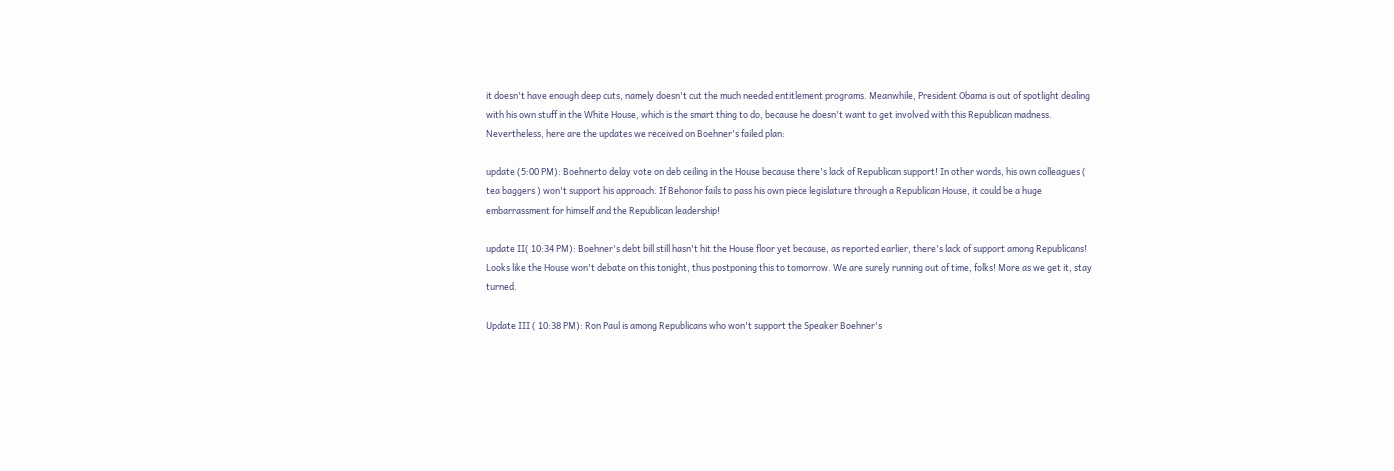it doesn't have enough deep cuts, namely doesn't cut the much needed entitlement programs. Meanwhile, President Obama is out of spotlight dealing with his own stuff in the White House, which is the smart thing to do, because he doesn't want to get involved with this Republican madness. Nevertheless, here are the updates we received on Boehner's failed plan:

update (5:00 PM): Boehnerto delay vote on deb ceiling in the House because there's lack of Republican support! In other words, his own colleagues ( tea baggers ) won't support his approach. If Behonor fails to pass his own piece legislature through a Republican House, it could be a huge embarrassment for himself and the Republican leadership!

update II( 10:34 PM): Boehner's debt bill still hasn't hit the House floor yet because, as reported earlier, there's lack of support among Republicans! Looks like the House won't debate on this tonight, thus postponing this to tomorrow. We are surely running out of time, folks! More as we get it, stay turned.

Update III ( 10:38 PM): Ron Paul is among Republicans who won't support the Speaker Boehner's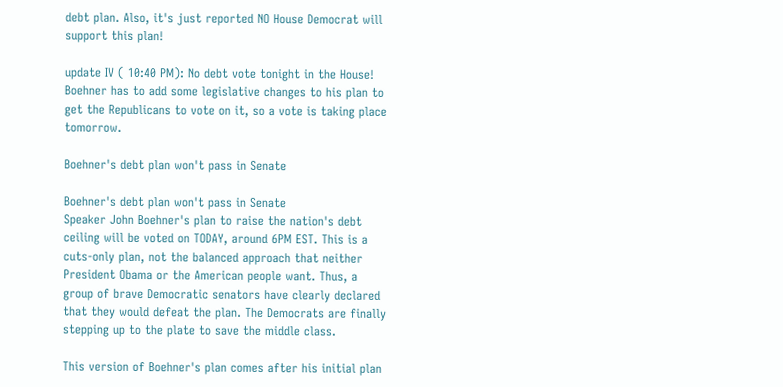debt plan. Also, it's just reported NO House Democrat will support this plan!

update IV ( 10:40 PM): No debt vote tonight in the House! Boehner has to add some legislative changes to his plan to get the Republicans to vote on it, so a vote is taking place tomorrow.

Boehner's debt plan won't pass in Senate

Boehner's debt plan won't pass in Senate
Speaker John Boehner's plan to raise the nation's debt ceiling will be voted on TODAY, around 6PM EST. This is a cuts-only plan, not the balanced approach that neither President Obama or the American people want. Thus, a group of brave Democratic senators have clearly declared that they would defeat the plan. The Democrats are finally stepping up to the plate to save the middle class.

This version of Boehner's plan comes after his initial plan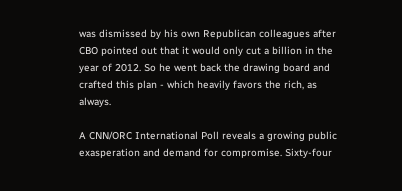was dismissed by his own Republican colleagues after CBO pointed out that it would only cut a billion in the year of 2012. So he went back the drawing board and crafted this plan - which heavily favors the rich, as always.

A CNN/ORC International Poll reveals a growing public exasperation and demand for compromise. Sixty-four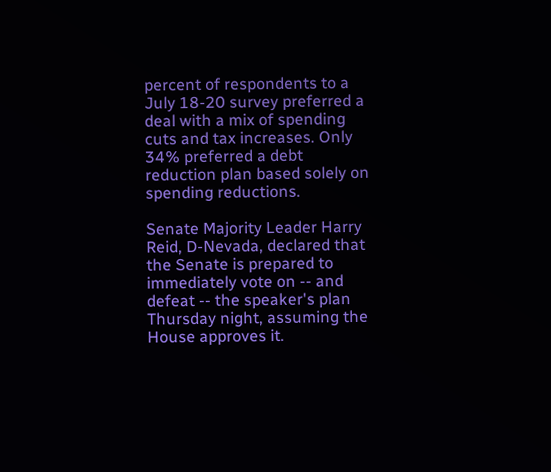percent of respondents to a July 18-20 survey preferred a deal with a mix of spending cuts and tax increases. Only 34% preferred a debt reduction plan based solely on spending reductions.

Senate Majority Leader Harry Reid, D-Nevada, declared that the Senate is prepared to immediately vote on -- and defeat -- the speaker's plan Thursday night, assuming the House approves it.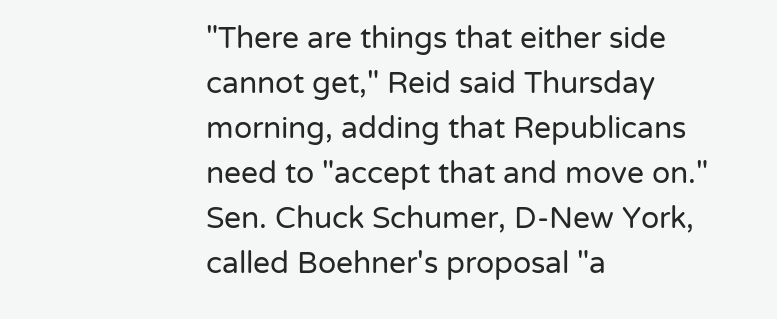"There are things that either side cannot get," Reid said Thursday morning, adding that Republicans need to "accept that and move on." Sen. Chuck Schumer, D-New York, called Boehner's proposal "a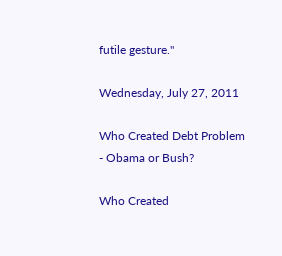futile gesture."

Wednesday, July 27, 2011

Who Created Debt Problem - Obama or Bush?

Who Created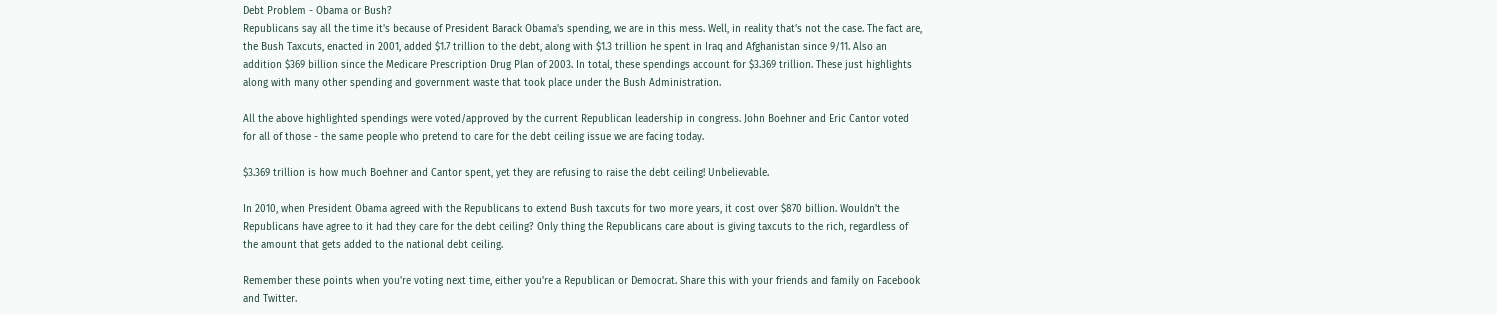Debt Problem - Obama or Bush?
Republicans say all the time it's because of President Barack Obama's spending, we are in this mess. Well, in reality that's not the case. The fact are, the Bush Taxcuts, enacted in 2001, added $1.7 trillion to the debt, along with $1.3 trillion he spent in Iraq and Afghanistan since 9/11. Also an addition $369 billion since the Medicare Prescription Drug Plan of 2003. In total, these spendings account for $3.369 trillion. These just highlights along with many other spending and government waste that took place under the Bush Administration.

All the above highlighted spendings were voted/approved by the current Republican leadership in congress. John Boehner and Eric Cantor voted for all of those - the same people who pretend to care for the debt ceiling issue we are facing today.

$3.369 trillion is how much Boehner and Cantor spent, yet they are refusing to raise the debt ceiling! Unbelievable.

In 2010, when President Obama agreed with the Republicans to extend Bush taxcuts for two more years, it cost over $870 billion. Wouldn't the Republicans have agree to it had they care for the debt ceiling? Only thing the Republicans care about is giving taxcuts to the rich, regardless of the amount that gets added to the national debt ceiling.

Remember these points when you're voting next time, either you're a Republican or Democrat. Share this with your friends and family on Facebook and Twitter.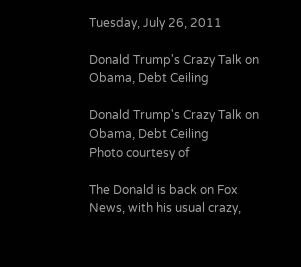Tuesday, July 26, 2011

Donald Trump's Crazy Talk on Obama, Debt Ceiling

Donald Trump's Crazy Talk on Obama, Debt Ceiling
Photo courtesy of

The Donald is back on Fox News, with his usual crazy,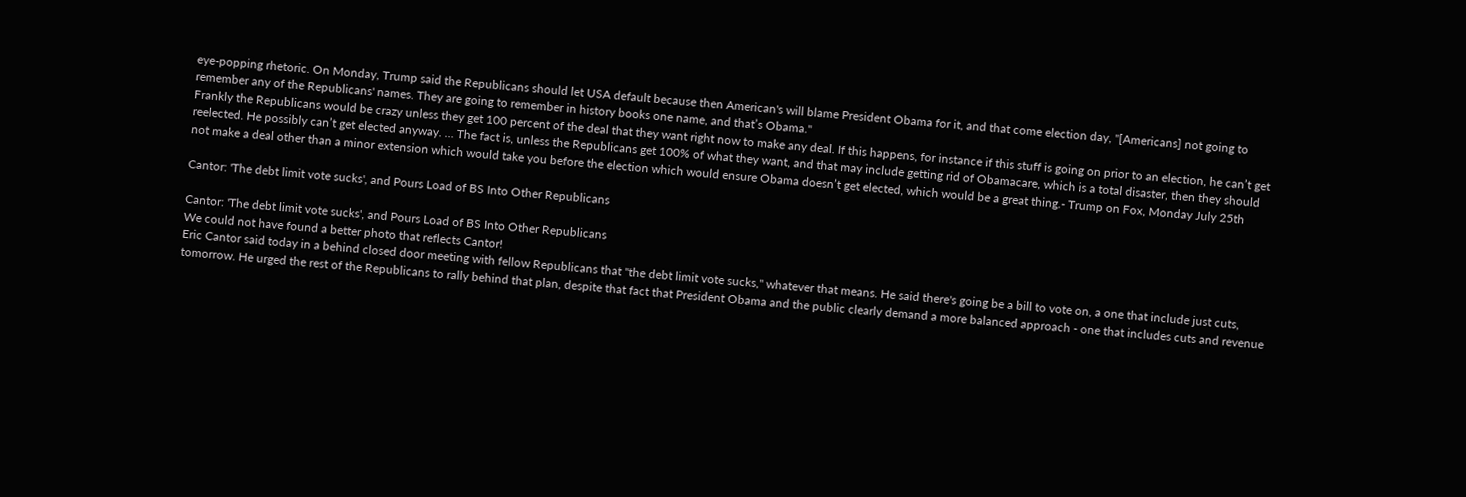eye-popping rhetoric. On Monday, Trump said the Republicans should let USA default because then American's will blame President Obama for it, and that come election day, "[Americans] not going to remember any of the Republicans' names. They are going to remember in history books one name, and that’s Obama."
Frankly the Republicans would be crazy unless they get 100 percent of the deal that they want right now to make any deal. If this happens, for instance if this stuff is going on prior to an election, he can’t get reelected. He possibly can’t get elected anyway. … The fact is, unless the Republicans get 100% of what they want, and that may include getting rid of Obamacare, which is a total disaster, then they should not make a deal other than a minor extension which would take you before the election which would ensure Obama doesn’t get elected, which would be a great thing.- Trump on Fox, Monday July 25th

Cantor: 'The debt limit vote sucks', and Pours Load of BS Into Other Republicans

Cantor: 'The debt limit vote sucks', and Pours Load of BS Into Other Republicans
We could not have found a better photo that reflects Cantor!
Eric Cantor said today in a behind closed door meeting with fellow Republicans that "the debt limit vote sucks," whatever that means. He said there's going be a bill to vote on, a one that include just cuts, tomorrow. He urged the rest of the Republicans to rally behind that plan, despite that fact that President Obama and the public clearly demand a more balanced approach - one that includes cuts and revenue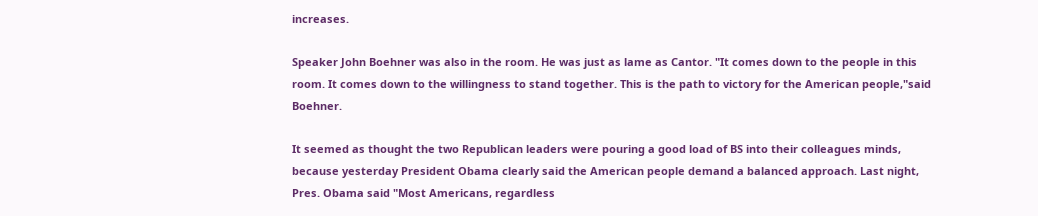increases.

Speaker John Boehner was also in the room. He was just as lame as Cantor. "It comes down to the people in this room. It comes down to the willingness to stand together. This is the path to victory for the American people,"said Boehner.

It seemed as thought the two Republican leaders were pouring a good load of BS into their colleagues minds, because yesterday President Obama clearly said the American people demand a balanced approach. Last night, Pres. Obama said "Most Americans, regardless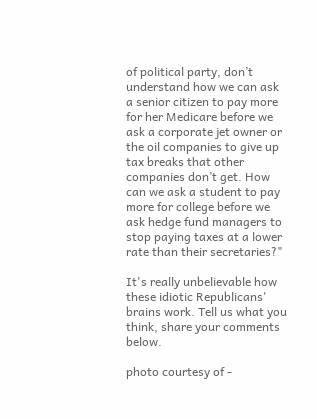of political party, don’t understand how we can ask a senior citizen to pay more for her Medicare before we ask a corporate jet owner or the oil companies to give up tax breaks that other companies don’t get. How can we ask a student to pay more for college before we ask hedge fund managers to stop paying taxes at a lower rate than their secretaries?"

It's really unbelievable how these idiotic Republicans' brains work. Tell us what you think, share your comments below.

photo courtesy of -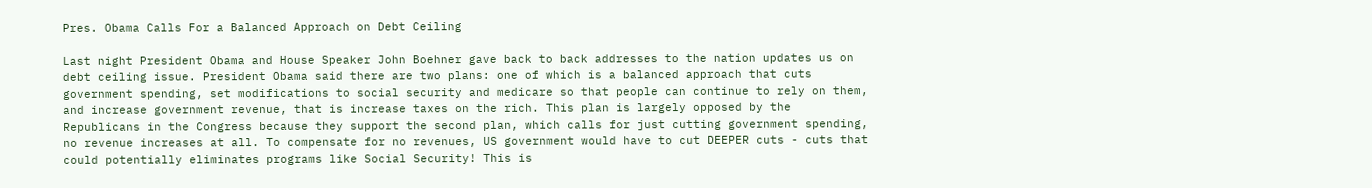Pres. Obama Calls For a Balanced Approach on Debt Ceiling

Last night President Obama and House Speaker John Boehner gave back to back addresses to the nation updates us on debt ceiling issue. President Obama said there are two plans: one of which is a balanced approach that cuts government spending, set modifications to social security and medicare so that people can continue to rely on them, and increase government revenue, that is increase taxes on the rich. This plan is largely opposed by the Republicans in the Congress because they support the second plan, which calls for just cutting government spending, no revenue increases at all. To compensate for no revenues, US government would have to cut DEEPER cuts - cuts that could potentially eliminates programs like Social Security! This is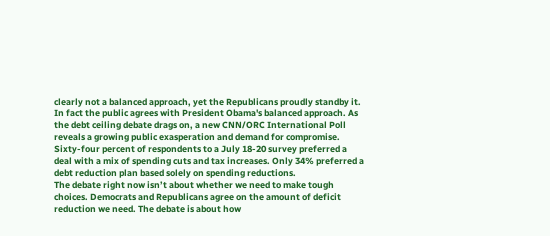clearly not a balanced approach, yet the Republicans proudly standby it. In fact the public agrees with President Obama's balanced approach. As the debt ceiling debate drags on, a new CNN/ORC International Poll reveals a growing public exasperation and demand for compromise. Sixty-four percent of respondents to a July 18-20 survey preferred a deal with a mix of spending cuts and tax increases. Only 34% preferred a debt reduction plan based solely on spending reductions.
The debate right now isn’t about whether we need to make tough choices. Democrats and Republicans agree on the amount of deficit reduction we need. The debate is about how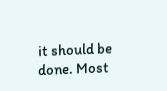it should be done. Most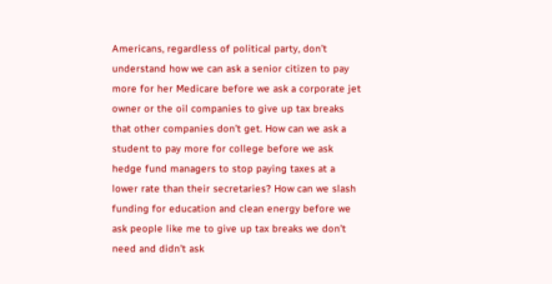Americans, regardless of political party, don’t understand how we can ask a senior citizen to pay more for her Medicare before we ask a corporate jet owner or the oil companies to give up tax breaks that other companies don’t get. How can we ask a student to pay more for college before we ask hedge fund managers to stop paying taxes at a lower rate than their secretaries? How can we slash funding for education and clean energy before we ask people like me to give up tax breaks we don’t need and didn’t ask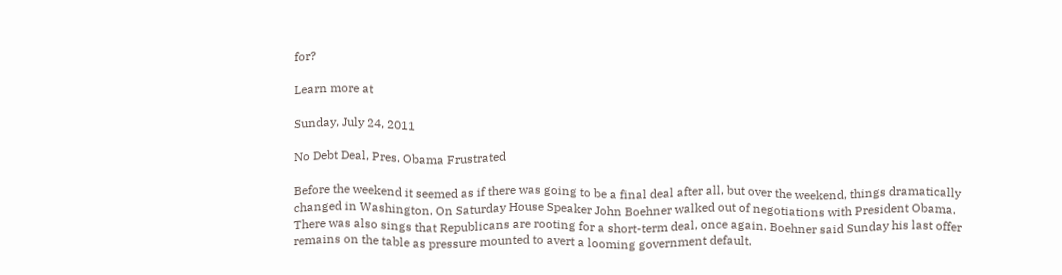for?

Learn more at

Sunday, July 24, 2011

No Debt Deal, Pres. Obama Frustrated

Before the weekend it seemed as if there was going to be a final deal after all, but over the weekend, things dramatically changed in Washington. On Saturday House Speaker John Boehner walked out of negotiations with President Obama. There was also sings that Republicans are rooting for a short-term deal, once again. Boehner said Sunday his last offer remains on the table as pressure mounted to avert a looming government default.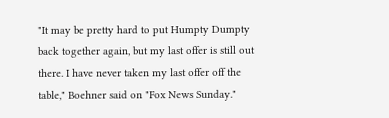"It may be pretty hard to put Humpty Dumpty back together again, but my last offer is still out there. I have never taken my last offer off the table," Boehner said on "Fox News Sunday."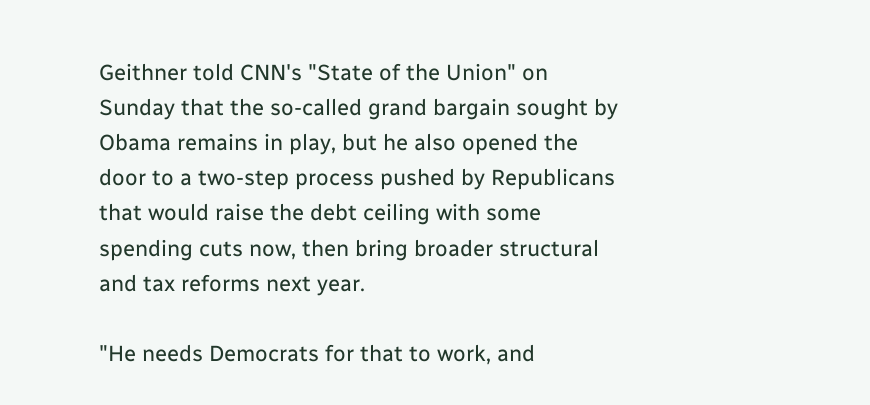Geithner told CNN's "State of the Union" on Sunday that the so-called grand bargain sought by Obama remains in play, but he also opened the door to a two-step process pushed by Republicans that would raise the debt ceiling with some spending cuts now, then bring broader structural and tax reforms next year.

"He needs Democrats for that to work, and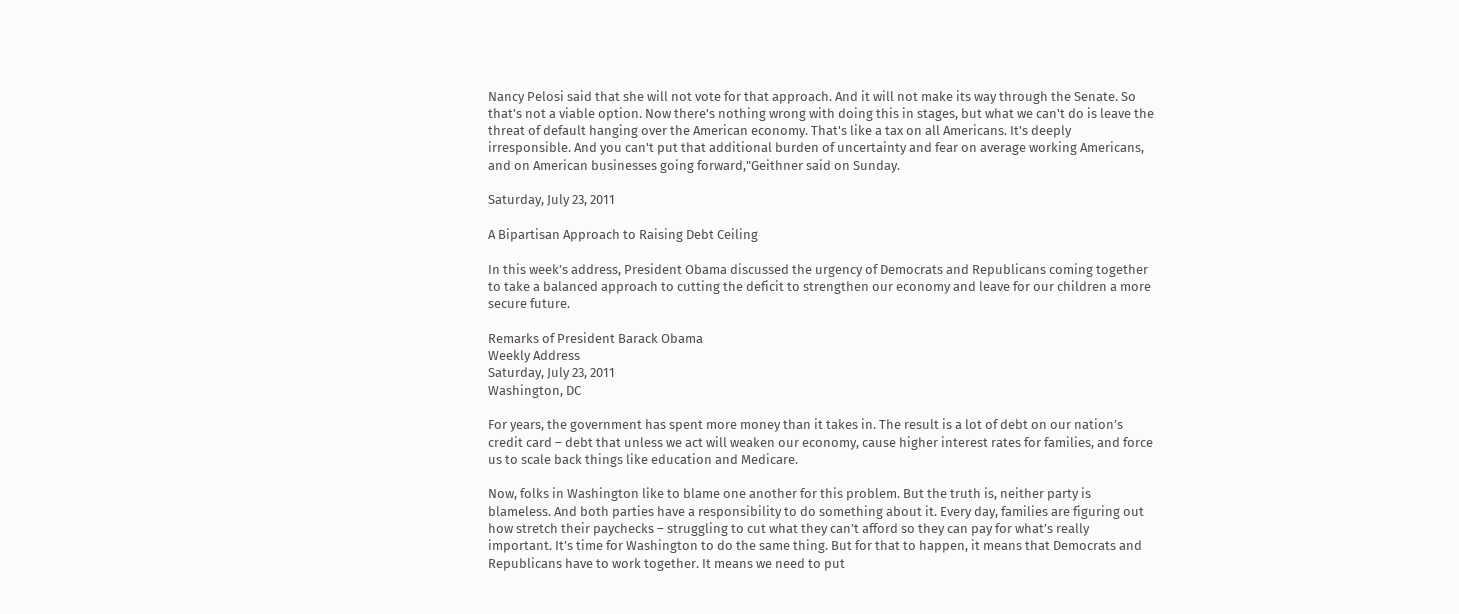Nancy Pelosi said that she will not vote for that approach. And it will not make its way through the Senate. So that's not a viable option. Now there's nothing wrong with doing this in stages, but what we can't do is leave the threat of default hanging over the American economy. That's like a tax on all Americans. It's deeply irresponsible. And you can't put that additional burden of uncertainty and fear on average working Americans, and on American businesses going forward,"Geithner said on Sunday.

Saturday, July 23, 2011

A Bipartisan Approach to Raising Debt Ceiling

In this week’s address, President Obama discussed the urgency of Democrats and Republicans coming together to take a balanced approach to cutting the deficit to strengthen our economy and leave for our children a more secure future.

Remarks of President Barack Obama
Weekly Address
Saturday, July 23, 2011
Washington, DC

For years, the government has spent more money than it takes in. The result is a lot of debt on our nation’s credit card – debt that unless we act will weaken our economy, cause higher interest rates for families, and force us to scale back things like education and Medicare.

Now, folks in Washington like to blame one another for this problem. But the truth is, neither party is blameless. And both parties have a responsibility to do something about it. Every day, families are figuring out how stretch their paychecks – struggling to cut what they can’t afford so they can pay for what’s really important. It’s time for Washington to do the same thing. But for that to happen, it means that Democrats and Republicans have to work together. It means we need to put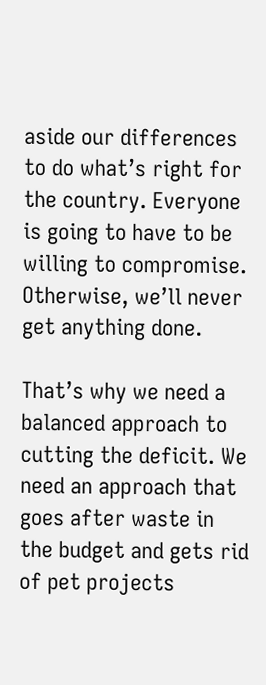aside our differences to do what’s right for the country. Everyone is going to have to be willing to compromise. Otherwise, we’ll never get anything done.

That’s why we need a balanced approach to cutting the deficit. We need an approach that goes after waste in the budget and gets rid of pet projects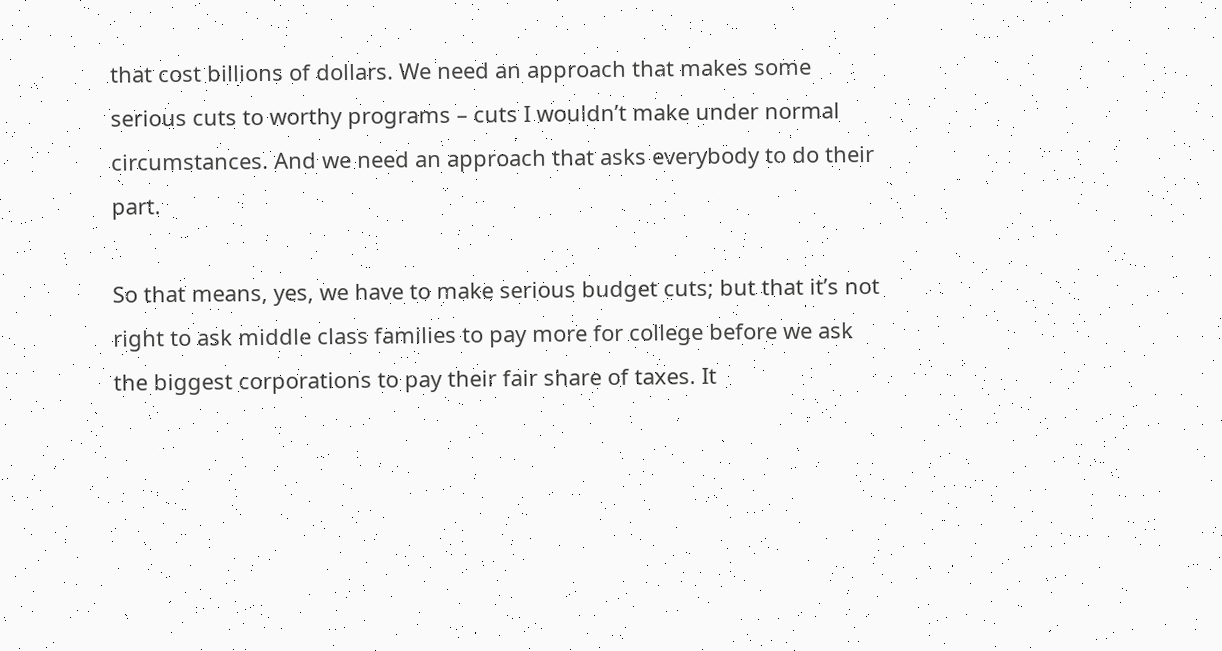that cost billions of dollars. We need an approach that makes some serious cuts to worthy programs – cuts I wouldn’t make under normal circumstances. And we need an approach that asks everybody to do their part.

So that means, yes, we have to make serious budget cuts; but that it’s not right to ask middle class families to pay more for college before we ask the biggest corporations to pay their fair share of taxes. It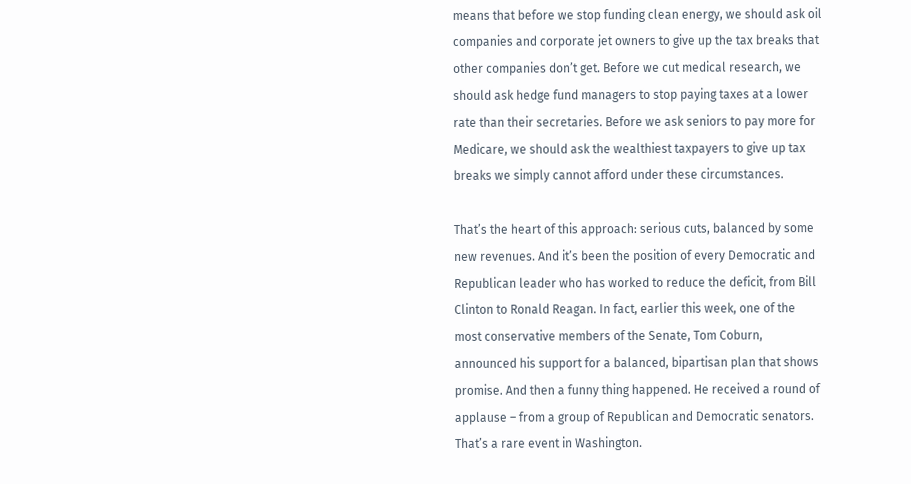means that before we stop funding clean energy, we should ask oil companies and corporate jet owners to give up the tax breaks that other companies don’t get. Before we cut medical research, we should ask hedge fund managers to stop paying taxes at a lower rate than their secretaries. Before we ask seniors to pay more for Medicare, we should ask the wealthiest taxpayers to give up tax breaks we simply cannot afford under these circumstances.

That’s the heart of this approach: serious cuts, balanced by some new revenues. And it’s been the position of every Democratic and Republican leader who has worked to reduce the deficit, from Bill Clinton to Ronald Reagan. In fact, earlier this week, one of the most conservative members of the Senate, Tom Coburn, announced his support for a balanced, bipartisan plan that shows promise. And then a funny thing happened. He received a round of applause – from a group of Republican and Democratic senators. That’s a rare event in Washington.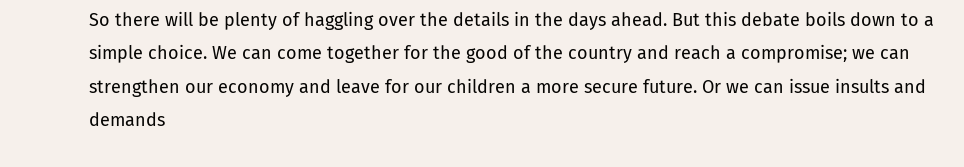So there will be plenty of haggling over the details in the days ahead. But this debate boils down to a simple choice. We can come together for the good of the country and reach a compromise; we can strengthen our economy and leave for our children a more secure future. Or we can issue insults and demands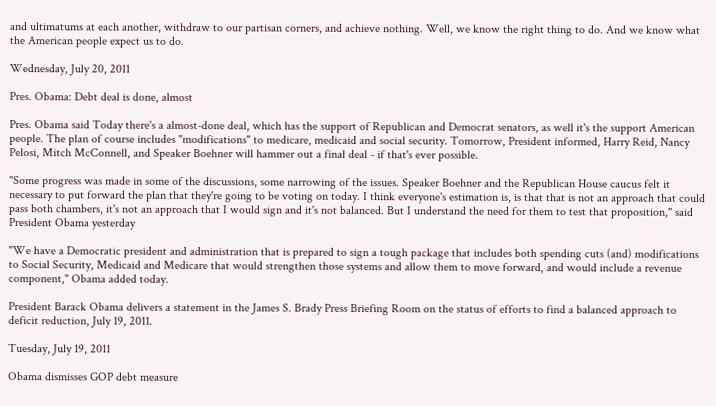and ultimatums at each another, withdraw to our partisan corners, and achieve nothing. Well, we know the right thing to do. And we know what the American people expect us to do.

Wednesday, July 20, 2011

Pres. Obama: Debt deal is done, almost

Pres. Obama said Today there's a almost-done deal, which has the support of Republican and Democrat senators, as well it's the support American people. The plan of course includes "modifications" to medicare, medicaid and social security. Tomorrow, President informed, Harry Reid, Nancy Pelosi, Mitch McConnell, and Speaker Boehner will hammer out a final deal - if that's ever possible.

"Some progress was made in some of the discussions, some narrowing of the issues. Speaker Boehner and the Republican House caucus felt it necessary to put forward the plan that they're going to be voting on today. I think everyone's estimation is, is that that is not an approach that could pass both chambers, it's not an approach that I would sign and it's not balanced. But I understand the need for them to test that proposition," said President Obama yesterday

"We have a Democratic president and administration that is prepared to sign a tough package that includes both spending cuts (and) modifications to Social Security, Medicaid and Medicare that would strengthen those systems and allow them to move forward, and would include a revenue component," Obama added today.

President Barack Obama delivers a statement in the James S. Brady Press Briefing Room on the status of efforts to find a balanced approach to deficit reduction, July 19, 2011.

Tuesday, July 19, 2011

Obama dismisses GOP debt measure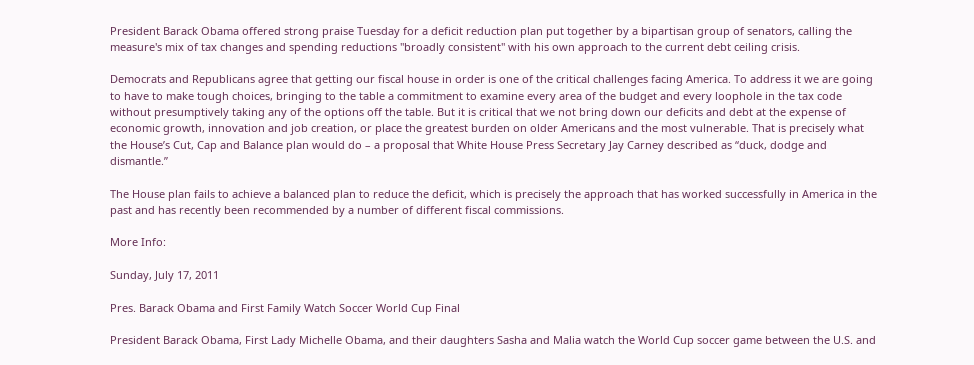President Barack Obama offered strong praise Tuesday for a deficit reduction plan put together by a bipartisan group of senators, calling the measure's mix of tax changes and spending reductions "broadly consistent" with his own approach to the current debt ceiling crisis.

Democrats and Republicans agree that getting our fiscal house in order is one of the critical challenges facing America. To address it we are going to have to make tough choices, bringing to the table a commitment to examine every area of the budget and every loophole in the tax code without presumptively taking any of the options off the table. But it is critical that we not bring down our deficits and debt at the expense of economic growth, innovation and job creation, or place the greatest burden on older Americans and the most vulnerable. That is precisely what the House’s Cut, Cap and Balance plan would do – a proposal that White House Press Secretary Jay Carney described as “duck, dodge and dismantle.”

The House plan fails to achieve a balanced plan to reduce the deficit, which is precisely the approach that has worked successfully in America in the past and has recently been recommended by a number of different fiscal commissions.

More Info:

Sunday, July 17, 2011

Pres. Barack Obama and First Family Watch Soccer World Cup Final

President Barack Obama, First Lady Michelle Obama, and their daughters Sasha and Malia watch the World Cup soccer game between the U.S. and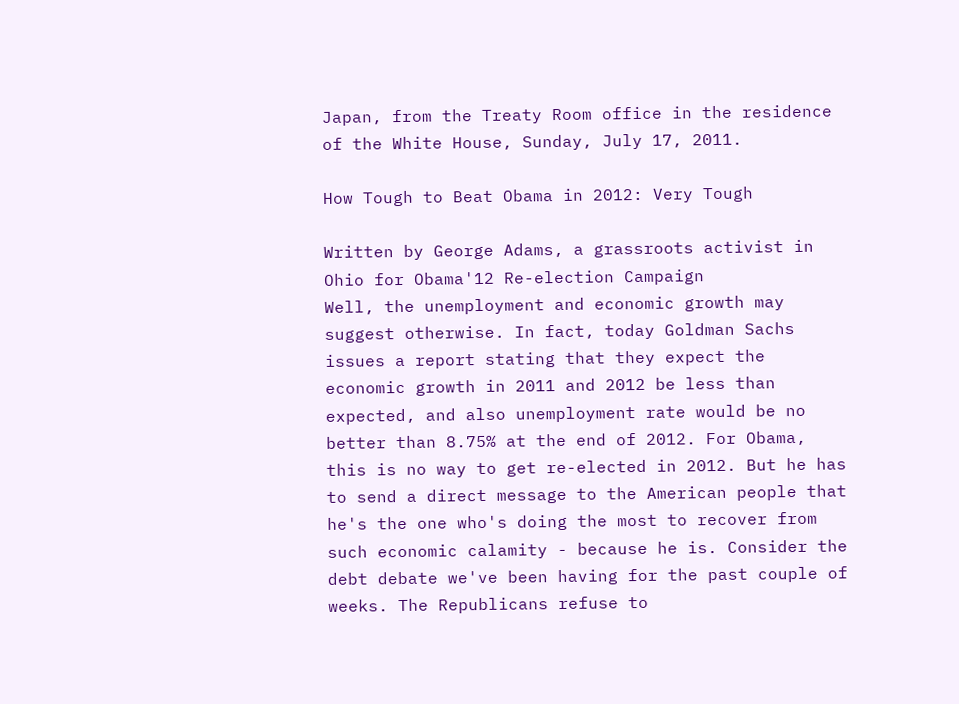Japan, from the Treaty Room office in the residence of the White House, Sunday, July 17, 2011.

How Tough to Beat Obama in 2012: Very Tough

Written by George Adams, a grassroots activist in Ohio for Obama'12 Re-election Campaign
Well, the unemployment and economic growth may suggest otherwise. In fact, today Goldman Sachs issues a report stating that they expect the economic growth in 2011 and 2012 be less than expected, and also unemployment rate would be no better than 8.75% at the end of 2012. For Obama, this is no way to get re-elected in 2012. But he has to send a direct message to the American people that he's the one who's doing the most to recover from such economic calamity - because he is. Consider the debt debate we've been having for the past couple of weeks. The Republicans refuse to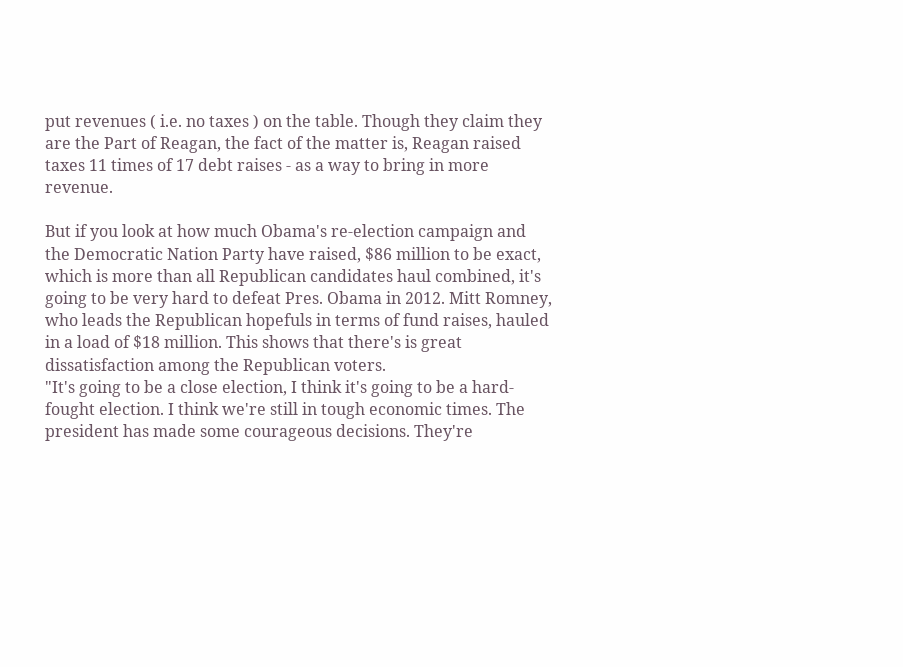put revenues ( i.e. no taxes ) on the table. Though they claim they are the Part of Reagan, the fact of the matter is, Reagan raised taxes 11 times of 17 debt raises - as a way to bring in more revenue.

But if you look at how much Obama's re-election campaign and the Democratic Nation Party have raised, $86 million to be exact, which is more than all Republican candidates haul combined, it's going to be very hard to defeat Pres. Obama in 2012. Mitt Romney, who leads the Republican hopefuls in terms of fund raises, hauled in a load of $18 million. This shows that there's is great dissatisfaction among the Republican voters.
"It's going to be a close election, I think it's going to be a hard-fought election. I think we're still in tough economic times. The president has made some courageous decisions. They're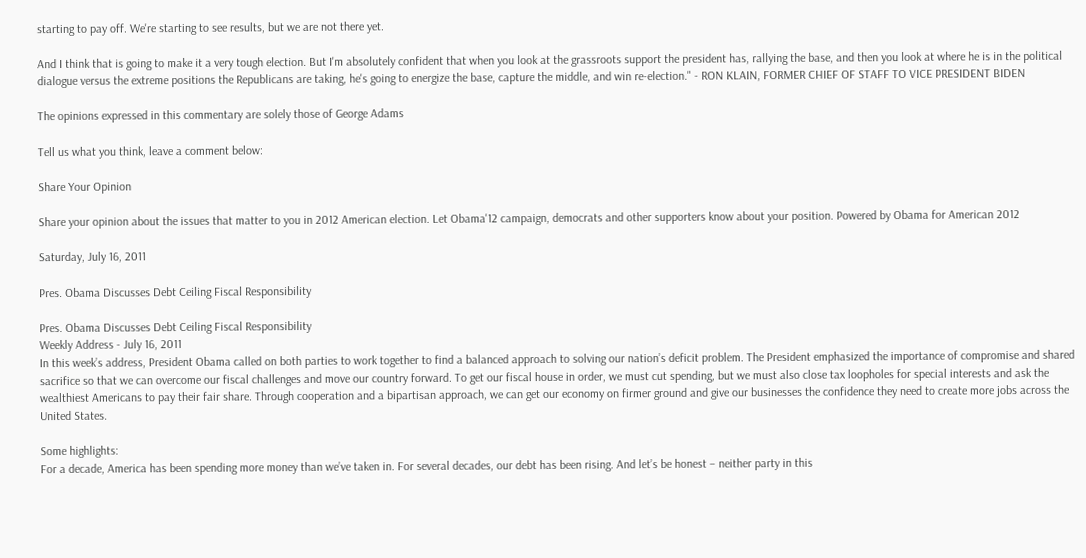starting to pay off. We're starting to see results, but we are not there yet.

And I think that is going to make it a very tough election. But I'm absolutely confident that when you look at the grassroots support the president has, rallying the base, and then you look at where he is in the political dialogue versus the extreme positions the Republicans are taking, he's going to energize the base, capture the middle, and win re-election." - RON KLAIN, FORMER CHIEF OF STAFF TO VICE PRESIDENT BIDEN

The opinions expressed in this commentary are solely those of George Adams

Tell us what you think, leave a comment below:

Share Your Opinion

Share your opinion about the issues that matter to you in 2012 American election. Let Obama'12 campaign, democrats and other supporters know about your position. Powered by Obama for American 2012

Saturday, July 16, 2011

Pres. Obama Discusses Debt Ceiling Fiscal Responsibility

Pres. Obama Discusses Debt Ceiling Fiscal Responsibility
Weekly Address - July 16, 2011
In this week’s address, President Obama called on both parties to work together to find a balanced approach to solving our nation’s deficit problem. The President emphasized the importance of compromise and shared sacrifice so that we can overcome our fiscal challenges and move our country forward. To get our fiscal house in order, we must cut spending, but we must also close tax loopholes for special interests and ask the wealthiest Americans to pay their fair share. Through cooperation and a bipartisan approach, we can get our economy on firmer ground and give our businesses the confidence they need to create more jobs across the United States.

Some highlights:
For a decade, America has been spending more money than we’ve taken in. For several decades, our debt has been rising. And let’s be honest – neither party in this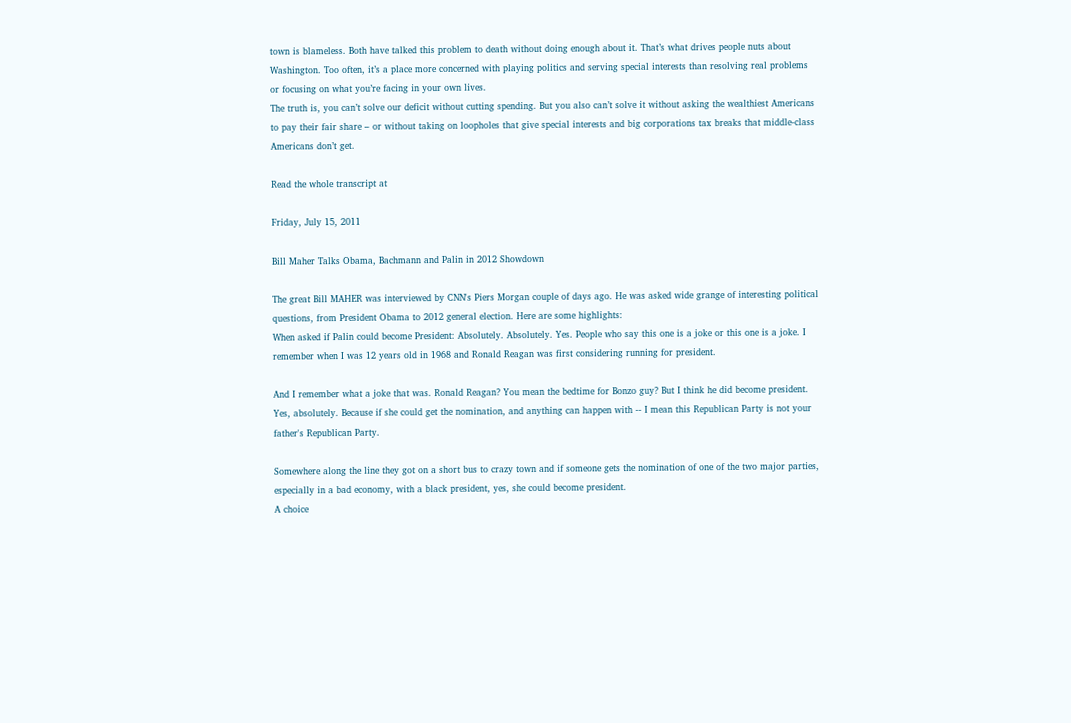town is blameless. Both have talked this problem to death without doing enough about it. That’s what drives people nuts about Washington. Too often, it’s a place more concerned with playing politics and serving special interests than resolving real problems or focusing on what you’re facing in your own lives.
The truth is, you can’t solve our deficit without cutting spending. But you also can’t solve it without asking the wealthiest Americans to pay their fair share – or without taking on loopholes that give special interests and big corporations tax breaks that middle-class Americans don’t get.

Read the whole transcript at

Friday, July 15, 2011

Bill Maher Talks Obama, Bachmann and Palin in 2012 Showdown

The great Bill MAHER was interviewed by CNN's Piers Morgan couple of days ago. He was asked wide grange of interesting political questions, from President Obama to 2012 general election. Here are some highlights:
When asked if Palin could become President: Absolutely. Absolutely. Yes. People who say this one is a joke or this one is a joke. I remember when I was 12 years old in 1968 and Ronald Reagan was first considering running for president.

And I remember what a joke that was. Ronald Reagan? You mean the bedtime for Bonzo guy? But I think he did become president. Yes, absolutely. Because if she could get the nomination, and anything can happen with -- I mean this Republican Party is not your father's Republican Party.

Somewhere along the line they got on a short bus to crazy town and if someone gets the nomination of one of the two major parties, especially in a bad economy, with a black president, yes, she could become president.
A choice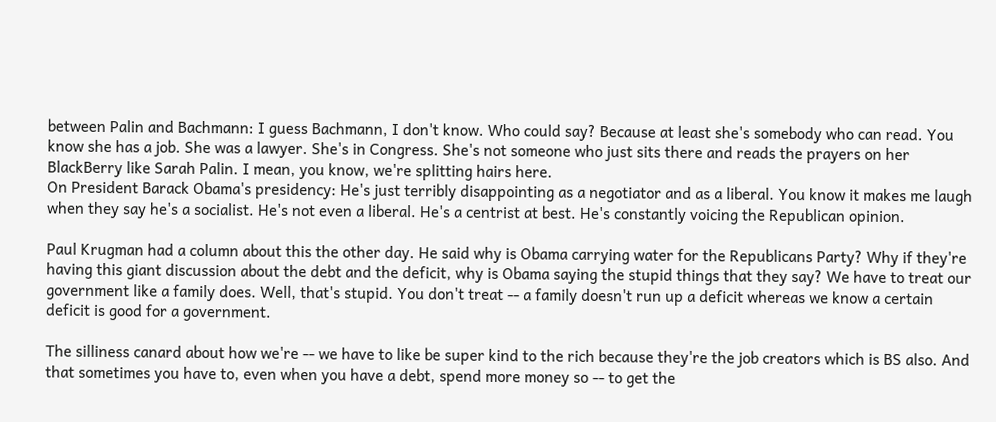between Palin and Bachmann: I guess Bachmann, I don't know. Who could say? Because at least she's somebody who can read. You know she has a job. She was a lawyer. She's in Congress. She's not someone who just sits there and reads the prayers on her BlackBerry like Sarah Palin. I mean, you know, we're splitting hairs here.
On President Barack Obama's presidency: He's just terribly disappointing as a negotiator and as a liberal. You know it makes me laugh when they say he's a socialist. He's not even a liberal. He's a centrist at best. He's constantly voicing the Republican opinion.

Paul Krugman had a column about this the other day. He said why is Obama carrying water for the Republicans Party? Why if they're having this giant discussion about the debt and the deficit, why is Obama saying the stupid things that they say? We have to treat our government like a family does. Well, that's stupid. You don't treat -- a family doesn't run up a deficit whereas we know a certain deficit is good for a government.

The silliness canard about how we're -- we have to like be super kind to the rich because they're the job creators which is BS also. And that sometimes you have to, even when you have a debt, spend more money so -- to get the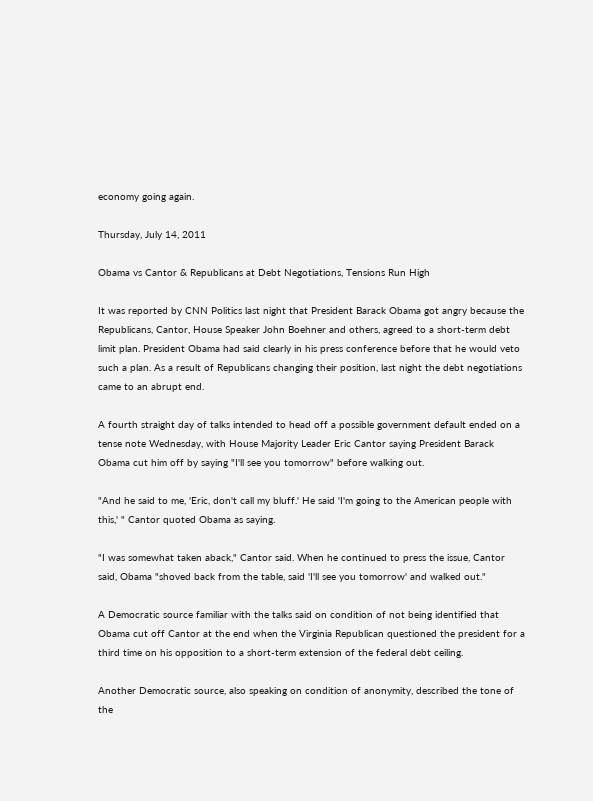economy going again.

Thursday, July 14, 2011

Obama vs Cantor & Republicans at Debt Negotiations, Tensions Run High

It was reported by CNN Politics last night that President Barack Obama got angry because the Republicans, Cantor, House Speaker John Boehner and others, agreed to a short-term debt limit plan. President Obama had said clearly in his press conference before that he would veto such a plan. As a result of Republicans changing their position, last night the debt negotiations came to an abrupt end.

A fourth straight day of talks intended to head off a possible government default ended on a tense note Wednesday, with House Majority Leader Eric Cantor saying President Barack Obama cut him off by saying "I'll see you tomorrow" before walking out.

"And he said to me, 'Eric, don't call my bluff.' He said 'I'm going to the American people with this,' " Cantor quoted Obama as saying.

"I was somewhat taken aback," Cantor said. When he continued to press the issue, Cantor said, Obama "shoved back from the table, said 'I'll see you tomorrow' and walked out."

A Democratic source familiar with the talks said on condition of not being identified that Obama cut off Cantor at the end when the Virginia Republican questioned the president for a third time on his opposition to a short-term extension of the federal debt ceiling.

Another Democratic source, also speaking on condition of anonymity, described the tone of the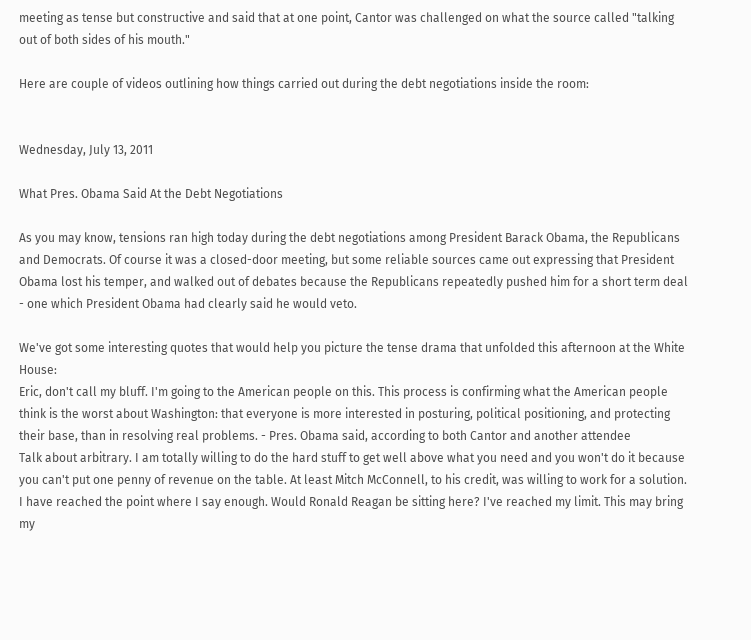meeting as tense but constructive and said that at one point, Cantor was challenged on what the source called "talking out of both sides of his mouth."

Here are couple of videos outlining how things carried out during the debt negotiations inside the room:


Wednesday, July 13, 2011

What Pres. Obama Said At the Debt Negotiations

As you may know, tensions ran high today during the debt negotiations among President Barack Obama, the Republicans and Democrats. Of course it was a closed-door meeting, but some reliable sources came out expressing that President Obama lost his temper, and walked out of debates because the Republicans repeatedly pushed him for a short term deal - one which President Obama had clearly said he would veto.

We've got some interesting quotes that would help you picture the tense drama that unfolded this afternoon at the White House:
Eric, don't call my bluff. I'm going to the American people on this. This process is confirming what the American people think is the worst about Washington: that everyone is more interested in posturing, political positioning, and protecting their base, than in resolving real problems. - Pres. Obama said, according to both Cantor and another attendee
Talk about arbitrary. I am totally willing to do the hard stuff to get well above what you need and you won't do it because you can't put one penny of revenue on the table. At least Mitch McConnell, to his credit, was willing to work for a solution. I have reached the point where I say enough. Would Ronald Reagan be sitting here? I've reached my limit. This may bring my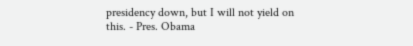presidency down, but I will not yield on this. - Pres. Obama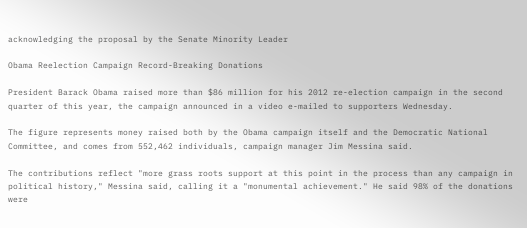acknowledging the proposal by the Senate Minority Leader

Obama Reelection Campaign Record-Breaking Donations

President Barack Obama raised more than $86 million for his 2012 re-election campaign in the second quarter of this year, the campaign announced in a video e-mailed to supporters Wednesday.

The figure represents money raised both by the Obama campaign itself and the Democratic National Committee, and comes from 552,462 individuals, campaign manager Jim Messina said.

The contributions reflect "more grass roots support at this point in the process than any campaign in political history," Messina said, calling it a "monumental achievement." He said 98% of the donations were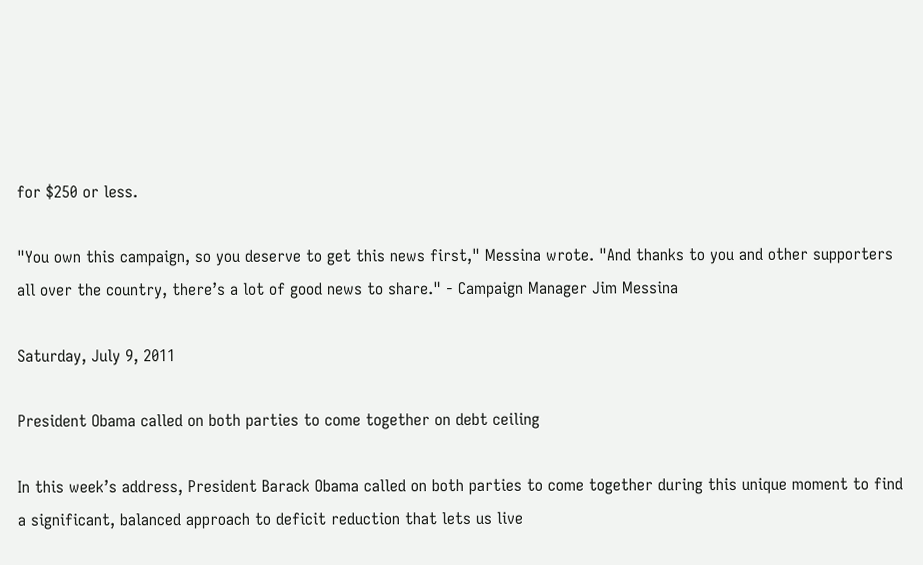for $250 or less.

"You own this campaign, so you deserve to get this news first," Messina wrote. "And thanks to you and other supporters all over the country, there’s a lot of good news to share." - Campaign Manager Jim Messina

Saturday, July 9, 2011

President Obama called on both parties to come together on debt ceiling

In this week’s address, President Barack Obama called on both parties to come together during this unique moment to find a significant, balanced approach to deficit reduction that lets us live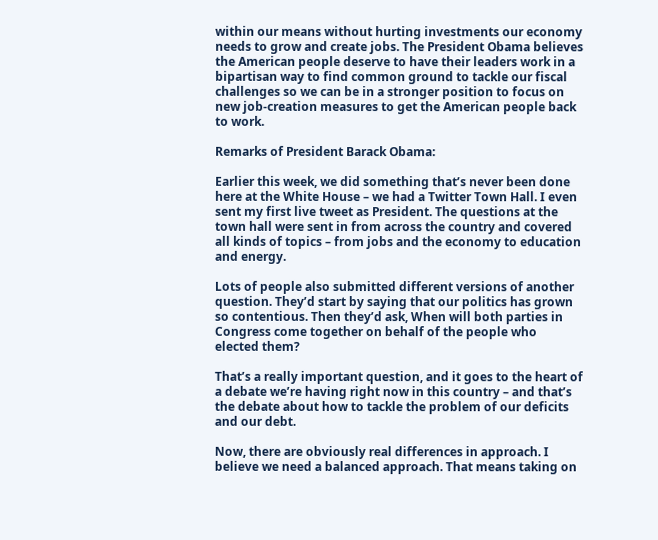within our means without hurting investments our economy needs to grow and create jobs. The President Obama believes the American people deserve to have their leaders work in a bipartisan way to find common ground to tackle our fiscal challenges so we can be in a stronger position to focus on new job-creation measures to get the American people back to work.

Remarks of President Barack Obama:

Earlier this week, we did something that’s never been done here at the White House – we had a Twitter Town Hall. I even sent my first live tweet as President. The questions at the town hall were sent in from across the country and covered all kinds of topics – from jobs and the economy to education and energy.

Lots of people also submitted different versions of another question. They’d start by saying that our politics has grown so contentious. Then they’d ask, When will both parties in Congress come together on behalf of the people who elected them?

That’s a really important question, and it goes to the heart of a debate we’re having right now in this country – and that’s the debate about how to tackle the problem of our deficits and our debt.

Now, there are obviously real differences in approach. I believe we need a balanced approach. That means taking on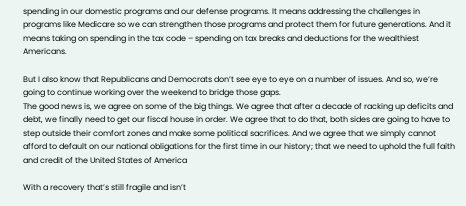spending in our domestic programs and our defense programs. It means addressing the challenges in programs like Medicare so we can strengthen those programs and protect them for future generations. And it means taking on spending in the tax code – spending on tax breaks and deductions for the wealthiest Americans.

But I also know that Republicans and Democrats don’t see eye to eye on a number of issues. And so, we’re going to continue working over the weekend to bridge those gaps.
The good news is, we agree on some of the big things. We agree that after a decade of racking up deficits and debt, we finally need to get our fiscal house in order. We agree that to do that, both sides are going to have to step outside their comfort zones and make some political sacrifices. And we agree that we simply cannot afford to default on our national obligations for the first time in our history; that we need to uphold the full faith and credit of the United States of America

With a recovery that’s still fragile and isn’t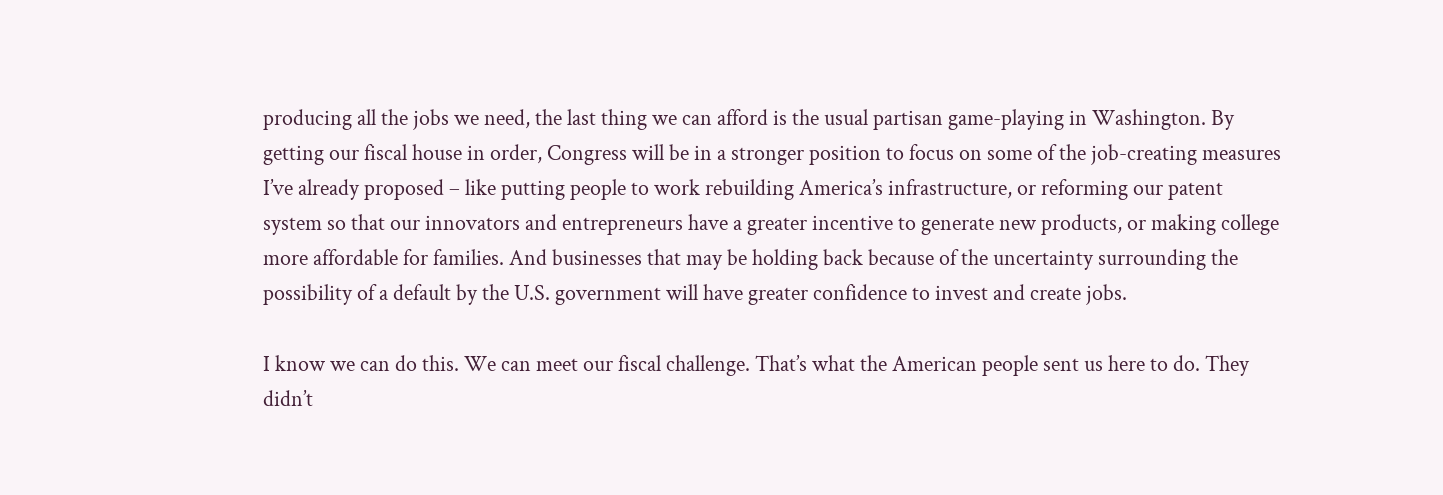producing all the jobs we need, the last thing we can afford is the usual partisan game-playing in Washington. By getting our fiscal house in order, Congress will be in a stronger position to focus on some of the job-creating measures I’ve already proposed – like putting people to work rebuilding America’s infrastructure, or reforming our patent system so that our innovators and entrepreneurs have a greater incentive to generate new products, or making college more affordable for families. And businesses that may be holding back because of the uncertainty surrounding the possibility of a default by the U.S. government will have greater confidence to invest and create jobs.

I know we can do this. We can meet our fiscal challenge. That’s what the American people sent us here to do. They didn’t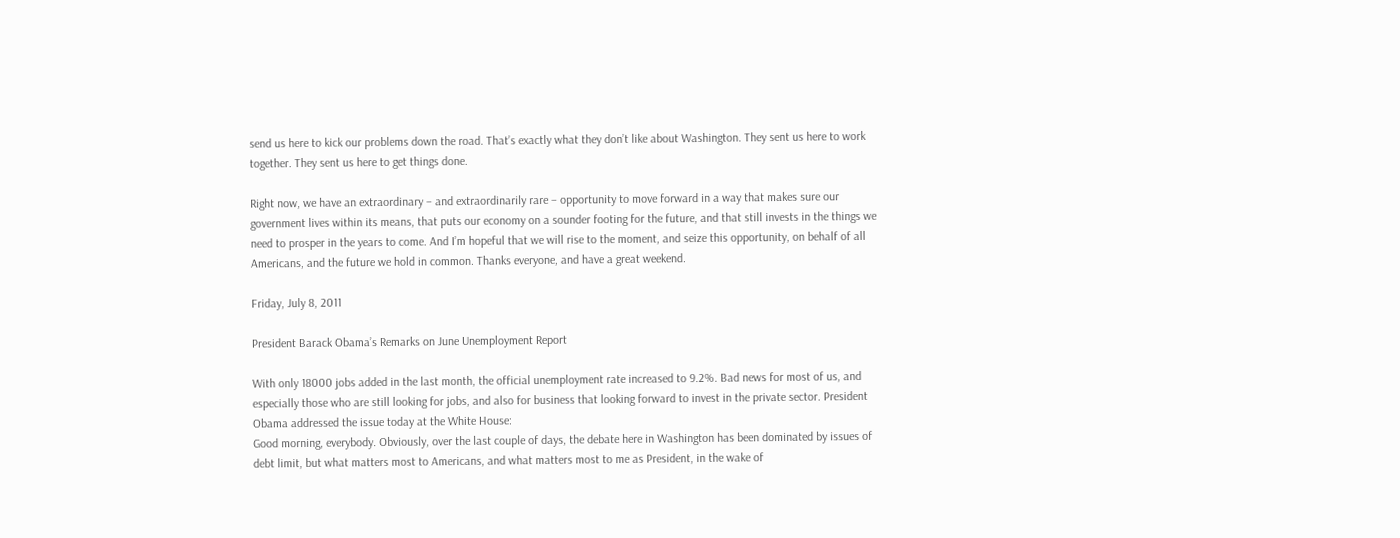send us here to kick our problems down the road. That’s exactly what they don’t like about Washington. They sent us here to work together. They sent us here to get things done.

Right now, we have an extraordinary – and extraordinarily rare – opportunity to move forward in a way that makes sure our government lives within its means, that puts our economy on a sounder footing for the future, and that still invests in the things we need to prosper in the years to come. And I’m hopeful that we will rise to the moment, and seize this opportunity, on behalf of all Americans, and the future we hold in common. Thanks everyone, and have a great weekend.

Friday, July 8, 2011

President Barack Obama’s Remarks on June Unemployment Report

With only 18000 jobs added in the last month, the official unemployment rate increased to 9.2%. Bad news for most of us, and especially those who are still looking for jobs, and also for business that looking forward to invest in the private sector. President Obama addressed the issue today at the White House:
Good morning, everybody. Obviously, over the last couple of days, the debate here in Washington has been dominated by issues of debt limit, but what matters most to Americans, and what matters most to me as President, in the wake of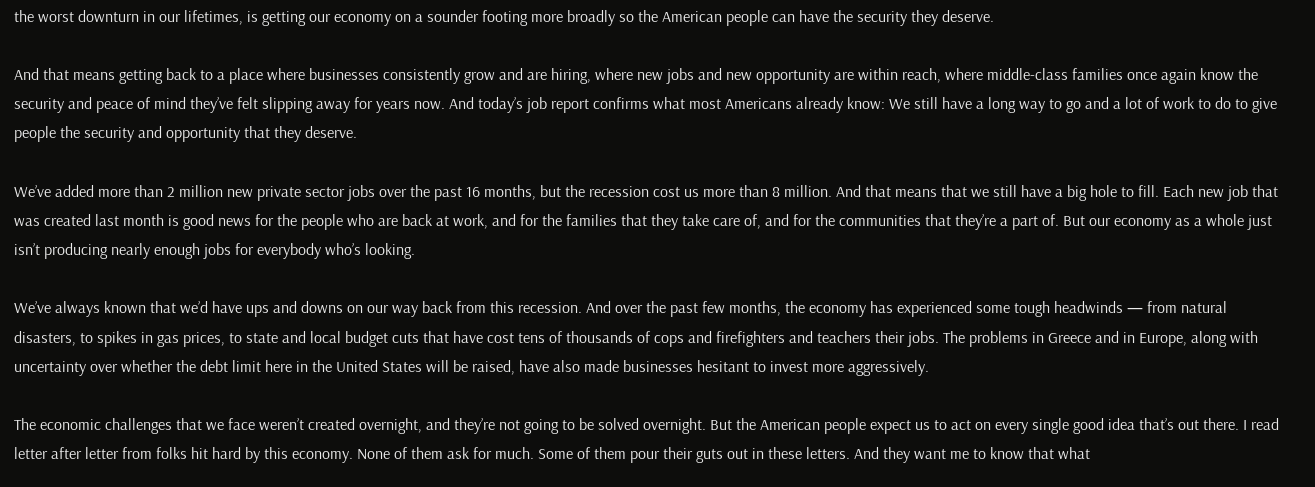the worst downturn in our lifetimes, is getting our economy on a sounder footing more broadly so the American people can have the security they deserve.

And that means getting back to a place where businesses consistently grow and are hiring, where new jobs and new opportunity are within reach, where middle-class families once again know the security and peace of mind they’ve felt slipping away for years now. And today’s job report confirms what most Americans already know: We still have a long way to go and a lot of work to do to give people the security and opportunity that they deserve.

We’ve added more than 2 million new private sector jobs over the past 16 months, but the recession cost us more than 8 million. And that means that we still have a big hole to fill. Each new job that was created last month is good news for the people who are back at work, and for the families that they take care of, and for the communities that they’re a part of. But our economy as a whole just isn’t producing nearly enough jobs for everybody who’s looking.

We’ve always known that we’d have ups and downs on our way back from this recession. And over the past few months, the economy has experienced some tough headwinds — from natural disasters, to spikes in gas prices, to state and local budget cuts that have cost tens of thousands of cops and firefighters and teachers their jobs. The problems in Greece and in Europe, along with uncertainty over whether the debt limit here in the United States will be raised, have also made businesses hesitant to invest more aggressively.

The economic challenges that we face weren’t created overnight, and they’re not going to be solved overnight. But the American people expect us to act on every single good idea that’s out there. I read letter after letter from folks hit hard by this economy. None of them ask for much. Some of them pour their guts out in these letters. And they want me to know that what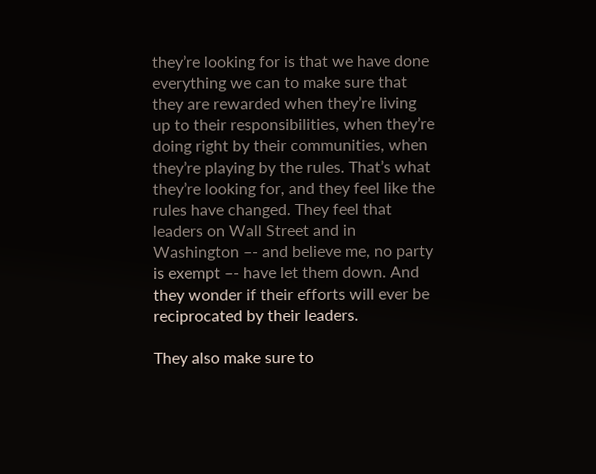they’re looking for is that we have done everything we can to make sure that they are rewarded when they’re living up to their responsibilities, when they’re doing right by their communities, when they’re playing by the rules. That’s what they’re looking for, and they feel like the rules have changed. They feel that leaders on Wall Street and in Washington –- and believe me, no party is exempt –- have let them down. And they wonder if their efforts will ever be reciprocated by their leaders.

They also make sure to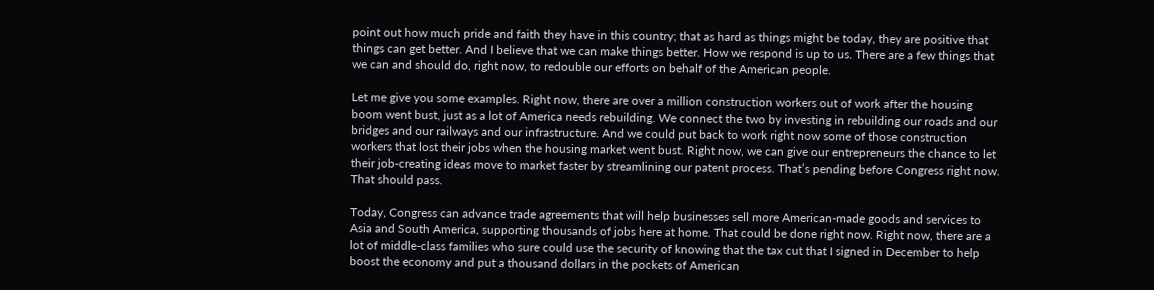point out how much pride and faith they have in this country; that as hard as things might be today, they are positive that things can get better. And I believe that we can make things better. How we respond is up to us. There are a few things that we can and should do, right now, to redouble our efforts on behalf of the American people.

Let me give you some examples. Right now, there are over a million construction workers out of work after the housing boom went bust, just as a lot of America needs rebuilding. We connect the two by investing in rebuilding our roads and our bridges and our railways and our infrastructure. And we could put back to work right now some of those construction workers that lost their jobs when the housing market went bust. Right now, we can give our entrepreneurs the chance to let their job-creating ideas move to market faster by streamlining our patent process. That’s pending before Congress right now. That should pass.

Today, Congress can advance trade agreements that will help businesses sell more American-made goods and services to Asia and South America, supporting thousands of jobs here at home. That could be done right now. Right now, there are a lot of middle-class families who sure could use the security of knowing that the tax cut that I signed in December to help boost the economy and put a thousand dollars in the pockets of American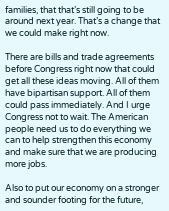families, that that’s still going to be around next year. That’s a change that we could make right now.

There are bills and trade agreements before Congress right now that could get all these ideas moving. All of them have bipartisan support. All of them could pass immediately. And I urge Congress not to wait. The American people need us to do everything we can to help strengthen this economy and make sure that we are producing more jobs.

Also to put our economy on a stronger and sounder footing for the future,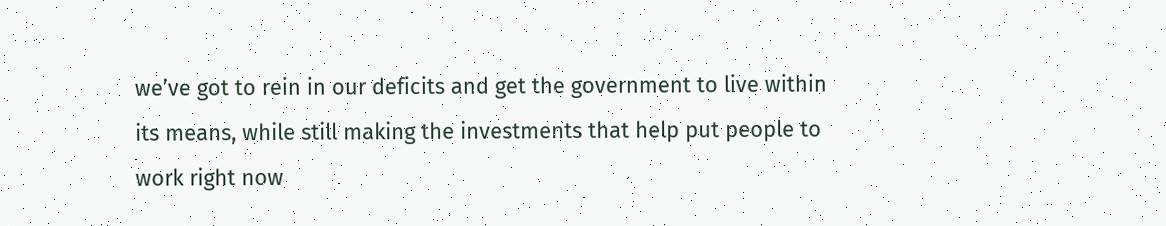we’ve got to rein in our deficits and get the government to live within its means, while still making the investments that help put people to work right now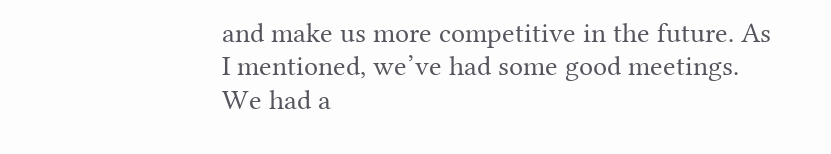and make us more competitive in the future. As I mentioned, we’ve had some good meetings. We had a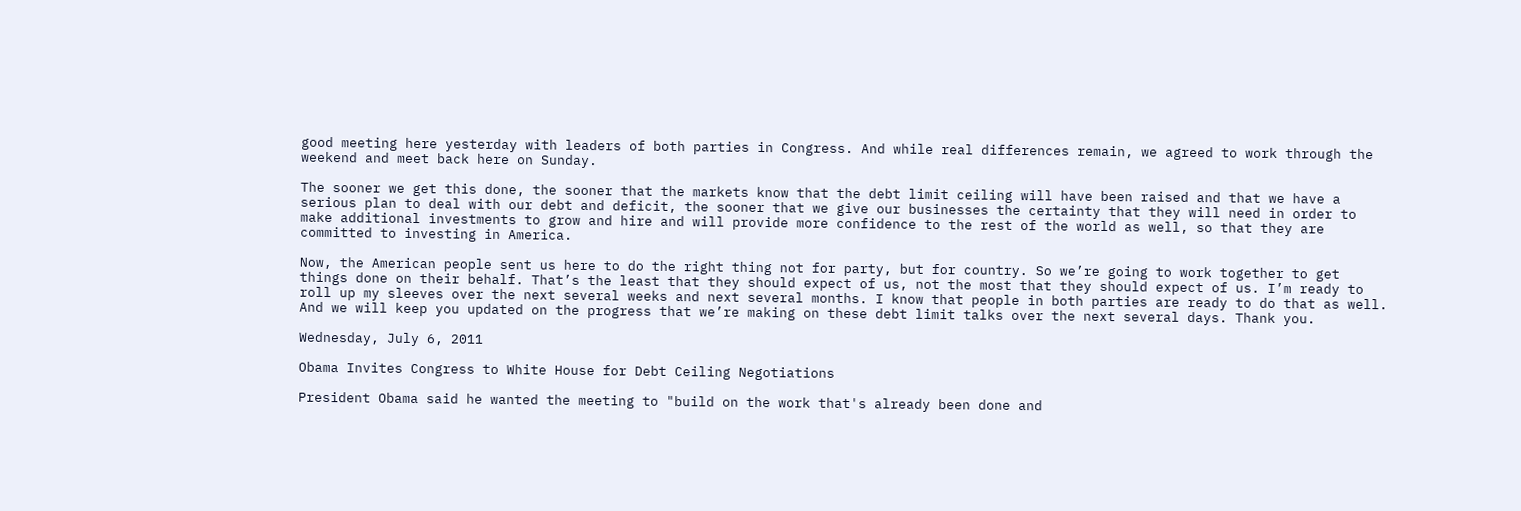good meeting here yesterday with leaders of both parties in Congress. And while real differences remain, we agreed to work through the weekend and meet back here on Sunday.

The sooner we get this done, the sooner that the markets know that the debt limit ceiling will have been raised and that we have a serious plan to deal with our debt and deficit, the sooner that we give our businesses the certainty that they will need in order to make additional investments to grow and hire and will provide more confidence to the rest of the world as well, so that they are committed to investing in America.

Now, the American people sent us here to do the right thing not for party, but for country. So we’re going to work together to get things done on their behalf. That’s the least that they should expect of us, not the most that they should expect of us. I’m ready to roll up my sleeves over the next several weeks and next several months. I know that people in both parties are ready to do that as well. And we will keep you updated on the progress that we’re making on these debt limit talks over the next several days. Thank you.

Wednesday, July 6, 2011

Obama Invites Congress to White House for Debt Ceiling Negotiations

President Obama said he wanted the meeting to "build on the work that's already been done and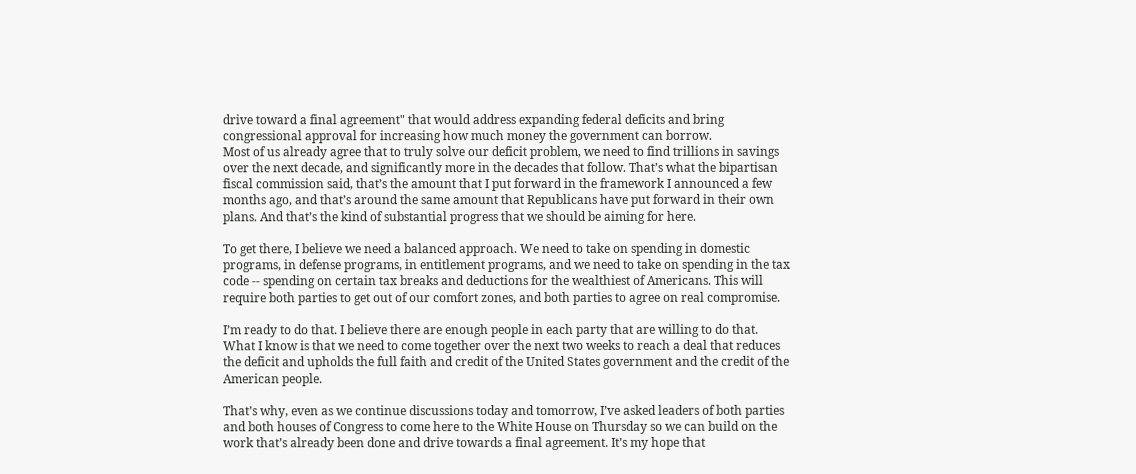drive toward a final agreement" that would address expanding federal deficits and bring congressional approval for increasing how much money the government can borrow.
Most of us already agree that to truly solve our deficit problem, we need to find trillions in savings over the next decade, and significantly more in the decades that follow. That’s what the bipartisan fiscal commission said, that’s the amount that I put forward in the framework I announced a few months ago, and that’s around the same amount that Republicans have put forward in their own plans. And that’s the kind of substantial progress that we should be aiming for here.

To get there, I believe we need a balanced approach. We need to take on spending in domestic programs, in defense programs, in entitlement programs, and we need to take on spending in the tax code -- spending on certain tax breaks and deductions for the wealthiest of Americans. This will require both parties to get out of our comfort zones, and both parties to agree on real compromise.

I’m ready to do that. I believe there are enough people in each party that are willing to do that. What I know is that we need to come together over the next two weeks to reach a deal that reduces the deficit and upholds the full faith and credit of the United States government and the credit of the American people.

That’s why, even as we continue discussions today and tomorrow, I’ve asked leaders of both parties and both houses of Congress to come here to the White House on Thursday so we can build on the work that’s already been done and drive towards a final agreement. It’s my hope that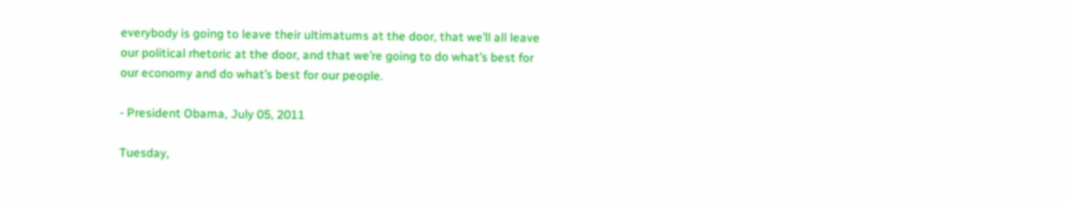everybody is going to leave their ultimatums at the door, that we’ll all leave our political rhetoric at the door, and that we’re going to do what’s best for our economy and do what’s best for our people.

- President Obama, July 05, 2011

Tuesday,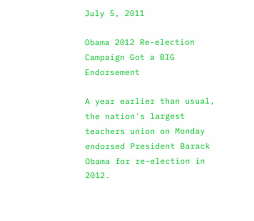July 5, 2011

Obama 2012 Re-election Campaign Got a BIG Endorsement

A year earlier than usual, the nation's largest teachers union on Monday endorsed President Barack Obama for re-election in 2012.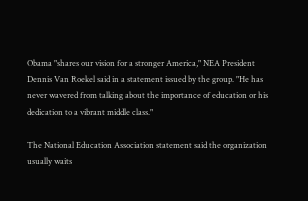Obama "shares our vision for a stronger America," NEA President Dennis Van Roekel said in a statement issued by the group. "He has never wavered from talking about the importance of education or his dedication to a vibrant middle class."

The National Education Association statement said the organization usually waits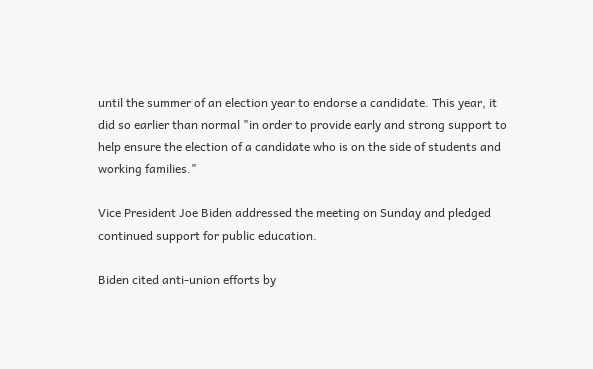until the summer of an election year to endorse a candidate. This year, it did so earlier than normal "in order to provide early and strong support to help ensure the election of a candidate who is on the side of students and working families."

Vice President Joe Biden addressed the meeting on Sunday and pledged continued support for public education.

Biden cited anti-union efforts by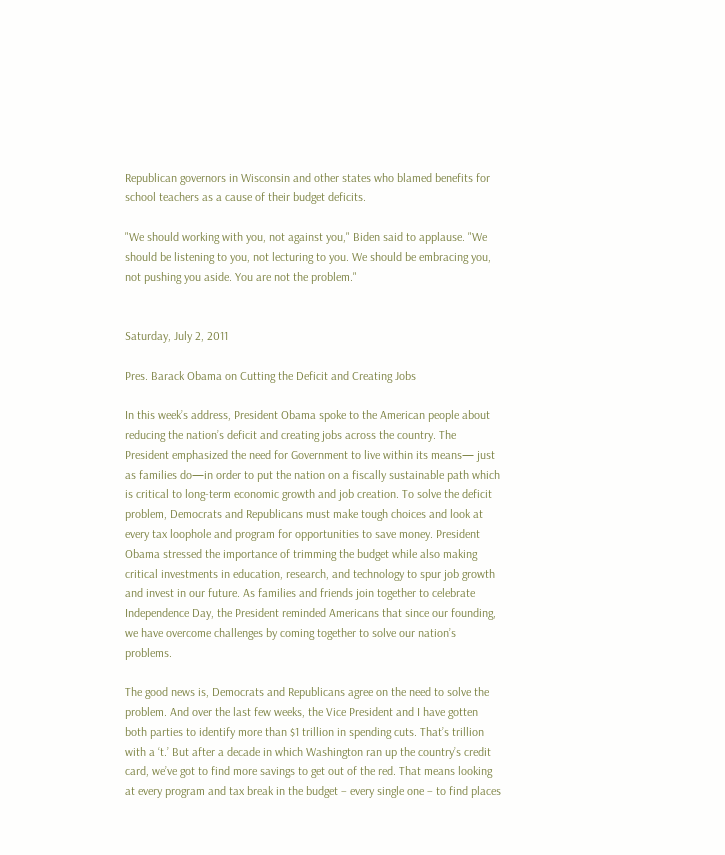Republican governors in Wisconsin and other states who blamed benefits for school teachers as a cause of their budget deficits.

"We should working with you, not against you," Biden said to applause. "We should be listening to you, not lecturing to you. We should be embracing you, not pushing you aside. You are not the problem."


Saturday, July 2, 2011

Pres. Barack Obama on Cutting the Deficit and Creating Jobs

In this week’s address, President Obama spoke to the American people about reducing the nation’s deficit and creating jobs across the country. The President emphasized the need for Government to live within its means— just as families do—in order to put the nation on a fiscally sustainable path which is critical to long-term economic growth and job creation. To solve the deficit problem, Democrats and Republicans must make tough choices and look at every tax loophole and program for opportunities to save money. President Obama stressed the importance of trimming the budget while also making critical investments in education, research, and technology to spur job growth and invest in our future. As families and friends join together to celebrate Independence Day, the President reminded Americans that since our founding, we have overcome challenges by coming together to solve our nation’s problems.

The good news is, Democrats and Republicans agree on the need to solve the problem. And over the last few weeks, the Vice President and I have gotten both parties to identify more than $1 trillion in spending cuts. That’s trillion with a ‘t.’ But after a decade in which Washington ran up the country’s credit card, we’ve got to find more savings to get out of the red. That means looking at every program and tax break in the budget – every single one – to find places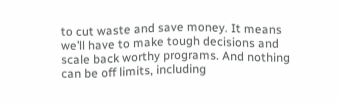to cut waste and save money. It means we’ll have to make tough decisions and scale back worthy programs. And nothing can be off limits, including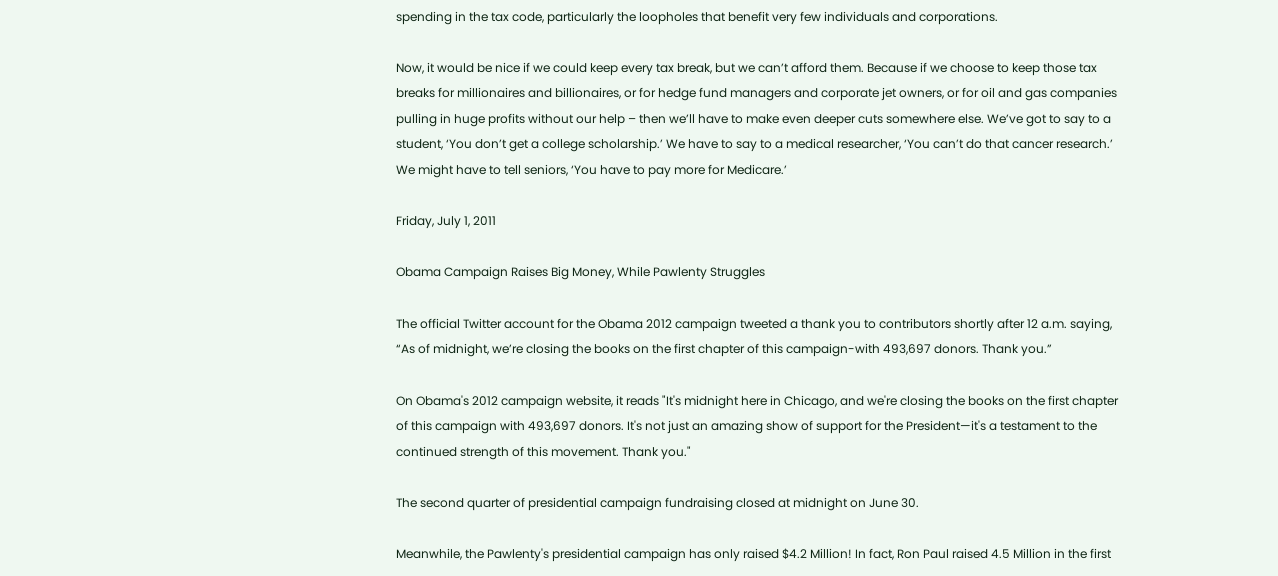spending in the tax code, particularly the loopholes that benefit very few individuals and corporations.

Now, it would be nice if we could keep every tax break, but we can’t afford them. Because if we choose to keep those tax breaks for millionaires and billionaires, or for hedge fund managers and corporate jet owners, or for oil and gas companies pulling in huge profits without our help – then we’ll have to make even deeper cuts somewhere else. We’ve got to say to a student, ‘You don’t get a college scholarship.’ We have to say to a medical researcher, ‘You can’t do that cancer research.’ We might have to tell seniors, ‘You have to pay more for Medicare.’

Friday, July 1, 2011

Obama Campaign Raises Big Money, While Pawlenty Struggles

The official Twitter account for the Obama 2012 campaign tweeted a thank you to contributors shortly after 12 a.m. saying, “As of midnight, we’re closing the books on the first chapter of this campaign-with 493,697 donors. Thank you.”

On Obama's 2012 campaign website, it reads "It's midnight here in Chicago, and we're closing the books on the first chapter of this campaign with 493,697 donors. It's not just an amazing show of support for the President—it's a testament to the continued strength of this movement. Thank you."

The second quarter of presidential campaign fundraising closed at midnight on June 30.

Meanwhile, the Pawlenty's presidential campaign has only raised $4.2 Million! In fact, Ron Paul raised 4.5 Million in the first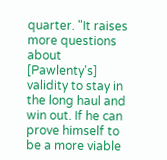quarter. "It raises more questions about [Pawlenty's] validity to stay in the long haul and win out. If he can prove himself to be a more viable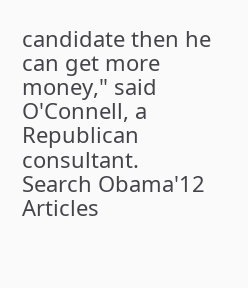candidate then he can get more money," said O'Connell, a Republican consultant.
Search Obama'12 Articles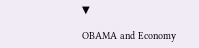▼

OBAMA and Economy